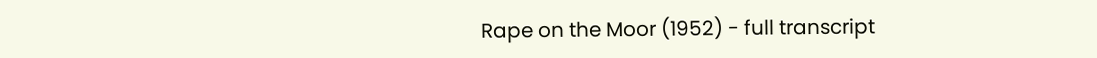Rape on the Moor (1952) - full transcript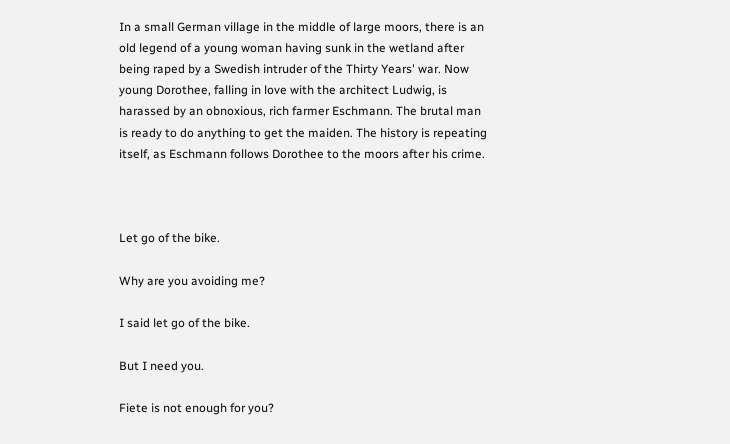In a small German village in the middle of large moors, there is an old legend of a young woman having sunk in the wetland after being raped by a Swedish intruder of the Thirty Years' war. Now young Dorothee, falling in love with the architect Ludwig, is harassed by an obnoxious, rich farmer Eschmann. The brutal man is ready to do anything to get the maiden. The history is repeating itself, as Eschmann follows Dorothee to the moors after his crime.



Let go of the bike.

Why are you avoiding me?

I said let go of the bike.

But I need you.

Fiete is not enough for you?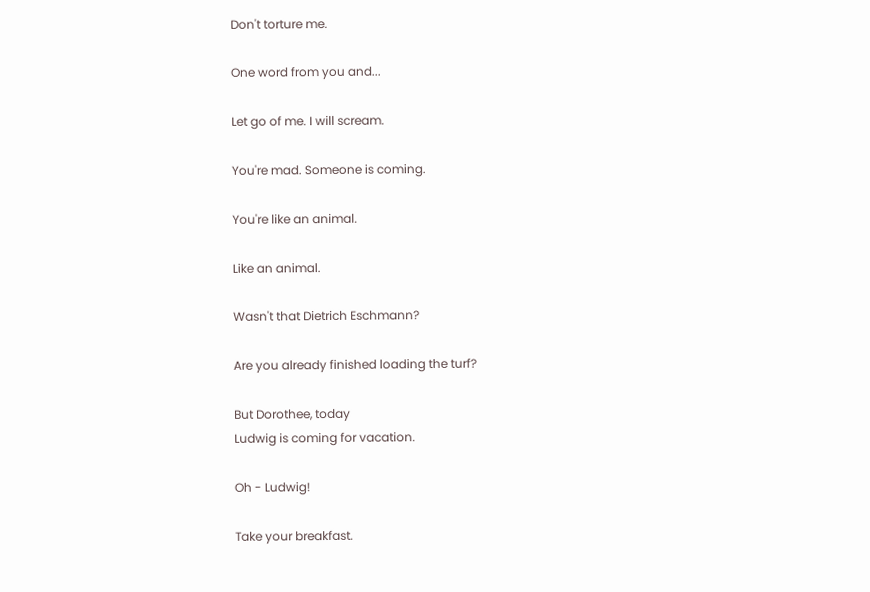Don't torture me.

One word from you and...

Let go of me. I will scream.

You're mad. Someone is coming.

You're like an animal.

Like an animal.

Wasn't that Dietrich Eschmann?

Are you already finished loading the turf?

But Dorothee, today
Ludwig is coming for vacation.

Oh - Ludwig!

Take your breakfast.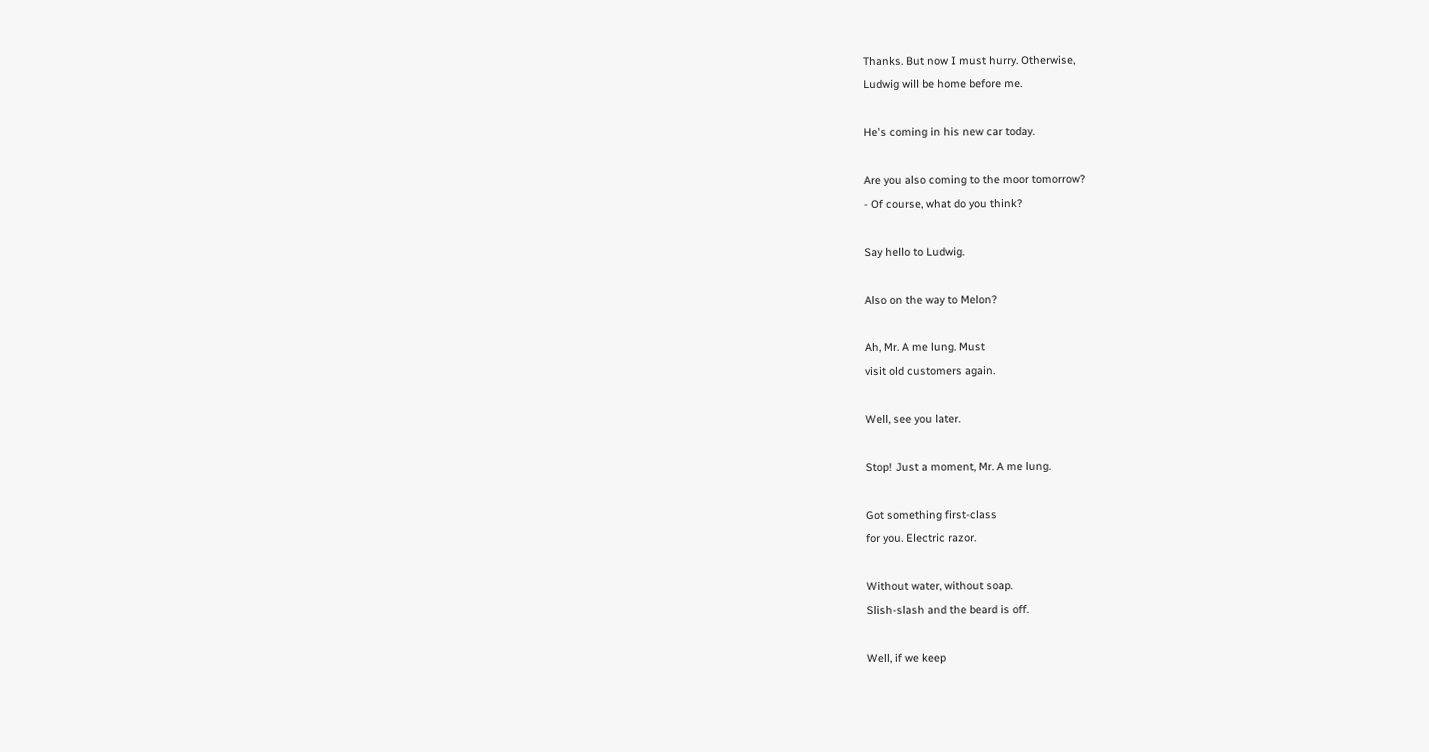Thanks. But now I must hurry. Otherwise,
Ludwig will be home before me.

He's coming in his new car today.

Are you also coming to the moor tomorrow?
- Of course, what do you think?

Say hello to Ludwig.

Also on the way to Melon?

Ah, Mr. A me lung. Must
visit old customers again.

Well, see you later.

Stop! Just a moment, Mr. A me lung.

Got something first-class
for you. Electric razor.

Without water, without soap.
Slish-slash and the beard is off.

Well, if we keep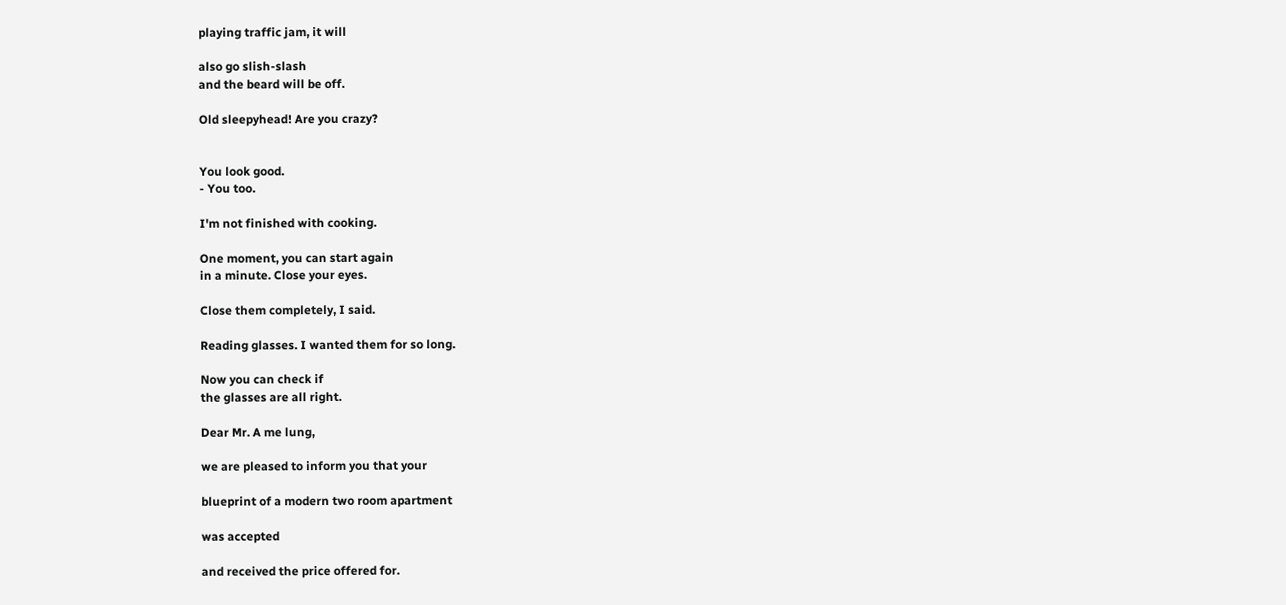playing traffic jam, it will

also go slish-slash
and the beard will be off.

Old sleepyhead! Are you crazy?


You look good.
- You too.

I'm not finished with cooking.

One moment, you can start again
in a minute. Close your eyes.

Close them completely, I said.

Reading glasses. I wanted them for so long.

Now you can check if
the glasses are all right.

Dear Mr. A me lung,

we are pleased to inform you that your

blueprint of a modern two room apartment

was accepted

and received the price offered for.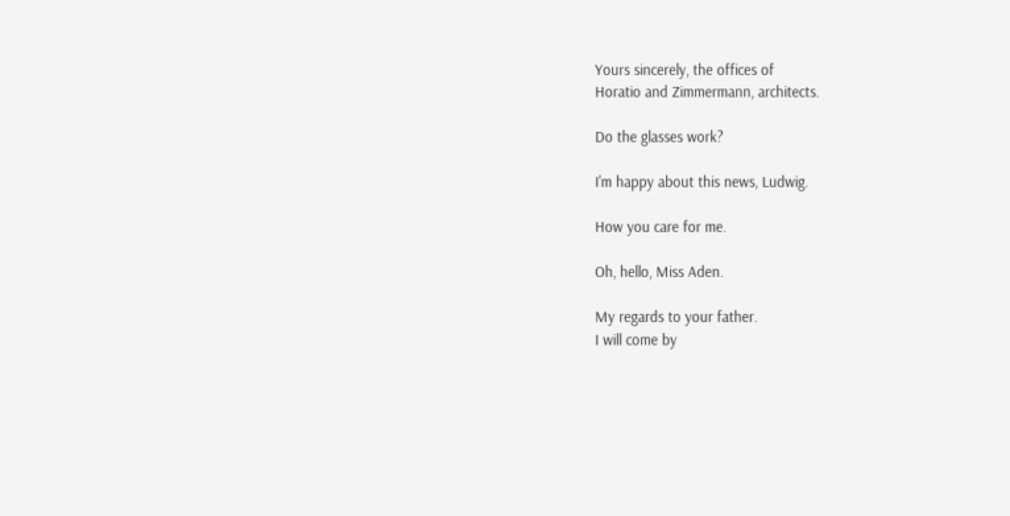Yours sincerely, the offices of
Horatio and Zimmermann, architects.

Do the glasses work?

I'm happy about this news, Ludwig.

How you care for me.

Oh, hello, Miss Aden.

My regards to your father.
I will come by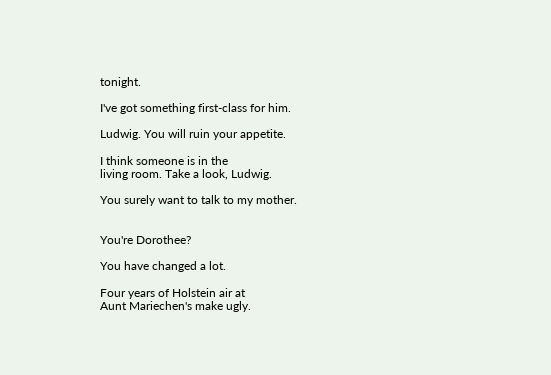tonight.

I've got something first-class for him.

Ludwig. You will ruin your appetite.

I think someone is in the
living room. Take a look, Ludwig.

You surely want to talk to my mother.


You're Dorothee?

You have changed a lot.

Four years of Holstein air at
Aunt Mariechen's make ugly.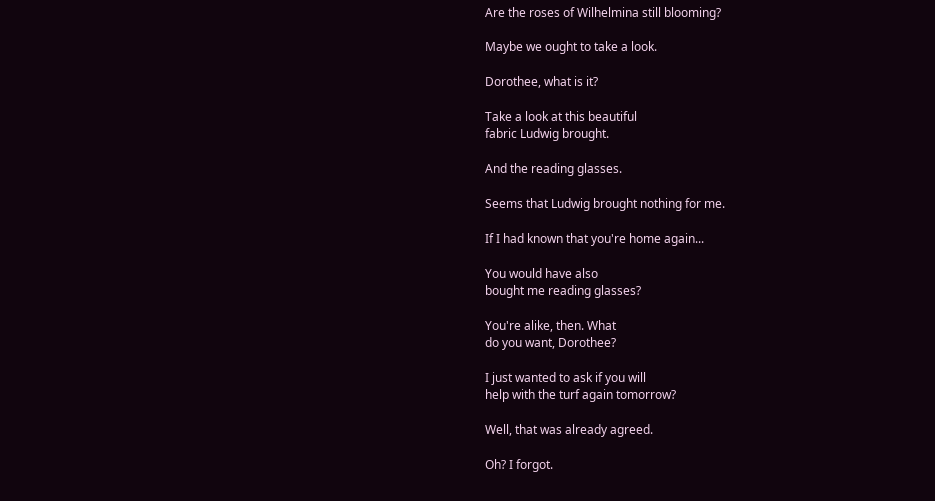Are the roses of Wilhelmina still blooming?

Maybe we ought to take a look.

Dorothee, what is it?

Take a look at this beautiful
fabric Ludwig brought.

And the reading glasses.

Seems that Ludwig brought nothing for me.

If I had known that you're home again...

You would have also
bought me reading glasses?

You're alike, then. What
do you want, Dorothee?

I just wanted to ask if you will
help with the turf again tomorrow?

Well, that was already agreed.

Oh? I forgot.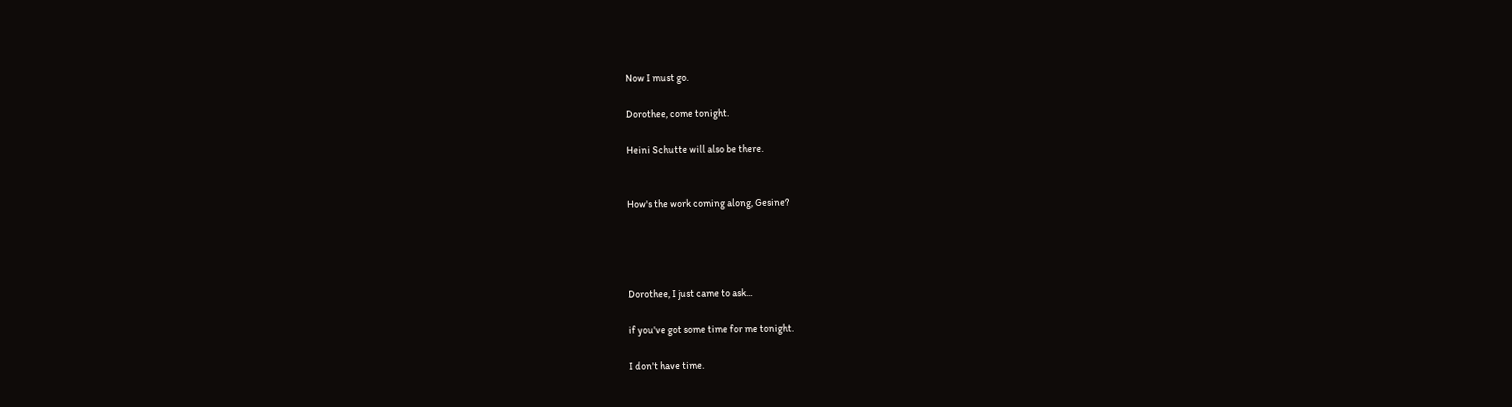Now I must go.

Dorothee, come tonight.

Heini Schutte will also be there.


How's the work coming along, Gesine?




Dorothee, I just came to ask...

if you've got some time for me tonight.

I don't have time.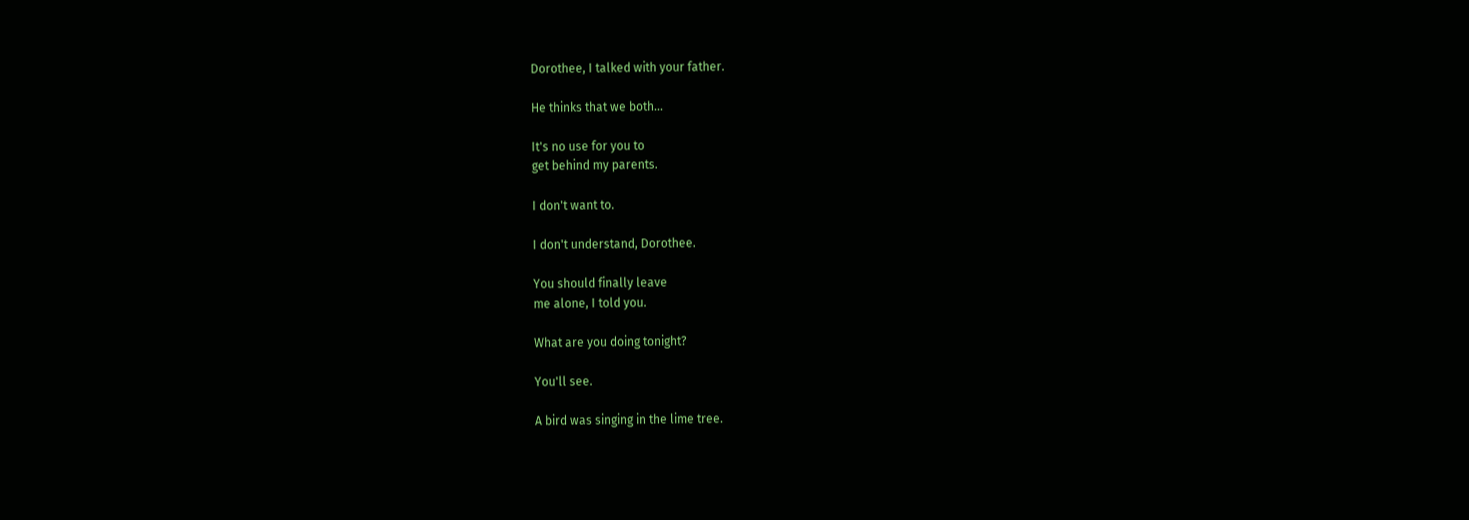Dorothee, I talked with your father.

He thinks that we both...

It's no use for you to
get behind my parents.

I don't want to.

I don't understand, Dorothee.

You should finally leave
me alone, I told you.

What are you doing tonight?

You'll see.

A bird was singing in the lime tree.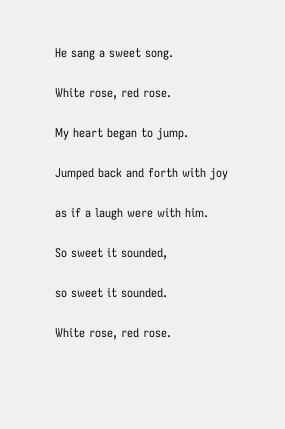He sang a sweet song.

White rose, red rose.

My heart began to jump.

Jumped back and forth with joy

as if a laugh were with him.

So sweet it sounded,

so sweet it sounded.

White rose, red rose.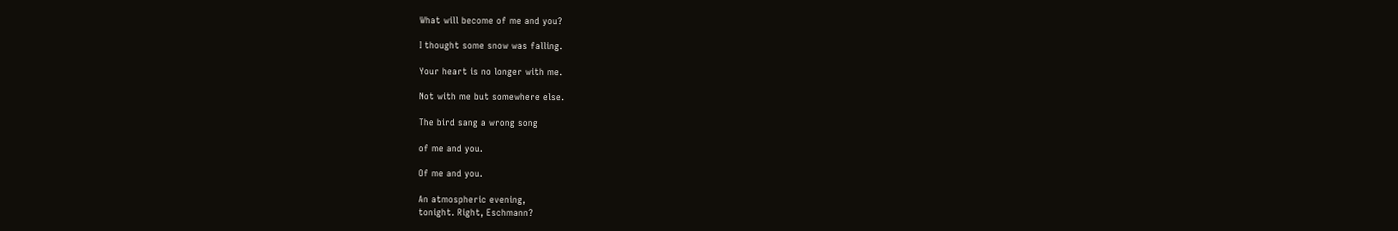What will become of me and you?

I thought some snow was falling.

Your heart is no longer with me.

Not with me but somewhere else.

The bird sang a wrong song

of me and you.

Of me and you.

An atmospheric evening,
tonight. Right, Eschmann?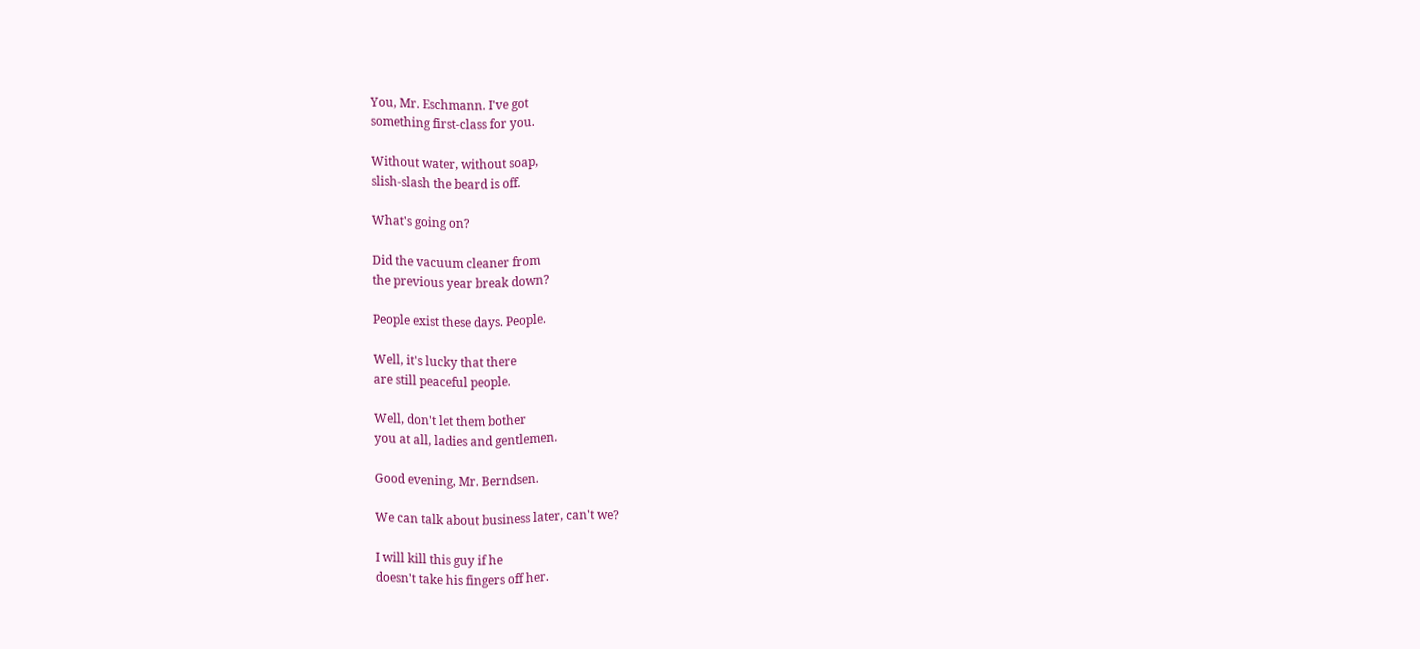You, Mr. Eschmann. I've got
something first-class for you.

Without water, without soap,
slish-slash the beard is off.

What's going on?

Did the vacuum cleaner from
the previous year break down?

People exist these days. People.

Well, it's lucky that there
are still peaceful people.

Well, don't let them bother
you at all, ladies and gentlemen.

Good evening, Mr. Berndsen.

We can talk about business later, can't we?

I will kill this guy if he
doesn't take his fingers off her.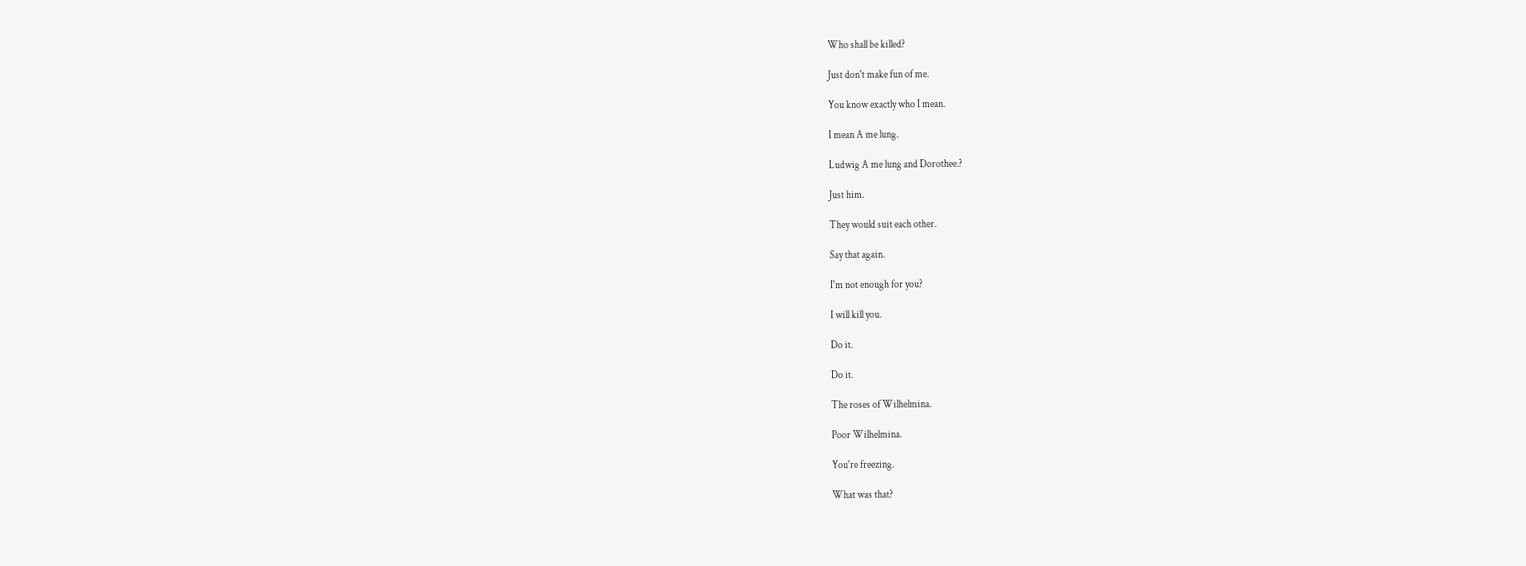Who shall be killed?

Just don't make fun of me.

You know exactly who I mean.

I mean A me lung.

Ludwig A me lung and Dorothee.?

Just him.

They would suit each other.

Say that again.

I'm not enough for you?

I will kill you.

Do it.

Do it.

The roses of Wilhelmina.

Poor Wilhelmina.

You're freezing.

What was that?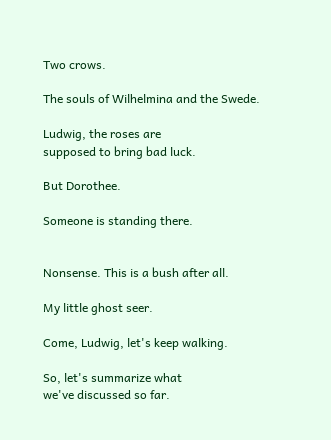Two crows.

The souls of Wilhelmina and the Swede.

Ludwig, the roses are
supposed to bring bad luck.

But Dorothee.

Someone is standing there.


Nonsense. This is a bush after all.

My little ghost seer.

Come, Ludwig, let's keep walking.

So, let's summarize what
we've discussed so far.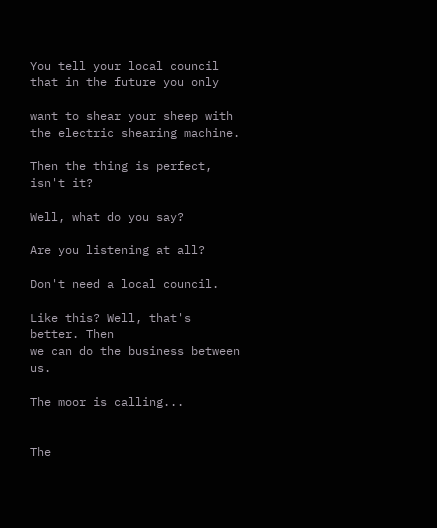You tell your local council
that in the future you only

want to shear your sheep with
the electric shearing machine.

Then the thing is perfect, isn't it?

Well, what do you say?

Are you listening at all?

Don't need a local council.

Like this? Well, that's better. Then
we can do the business between us.

The moor is calling...


The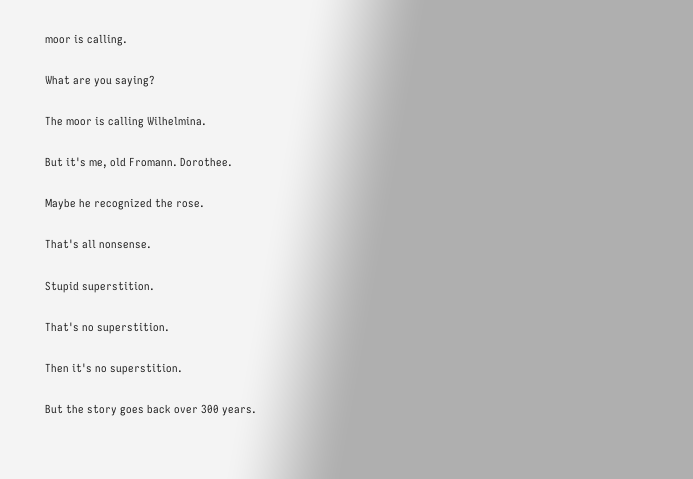moor is calling.

What are you saying?

The moor is calling Wilhelmina.

But it's me, old Fromann. Dorothee.

Maybe he recognized the rose.

That's all nonsense.

Stupid superstition.

That's no superstition.

Then it's no superstition.

But the story goes back over 300 years.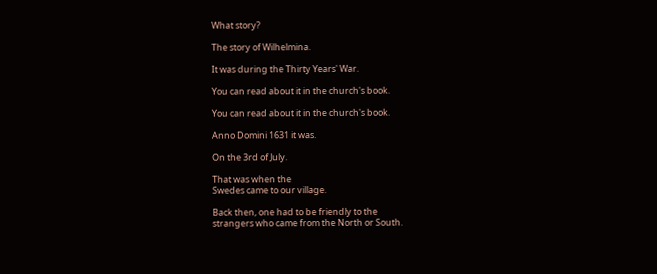What story?

The story of Wilhelmina.

It was during the Thirty Years' War.

You can read about it in the church's book.

You can read about it in the church's book.

Anno Domini 1631 it was.

On the 3rd of July.

That was when the
Swedes came to our village.

Back then, one had to be friendly to the
strangers who came from the North or South.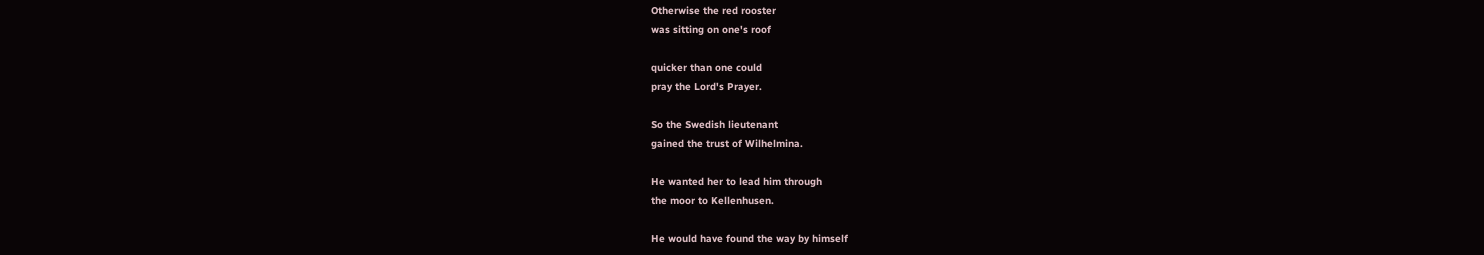Otherwise the red rooster
was sitting on one's roof

quicker than one could
pray the Lord's Prayer.

So the Swedish lieutenant
gained the trust of Wilhelmina.

He wanted her to lead him through
the moor to Kellenhusen.

He would have found the way by himself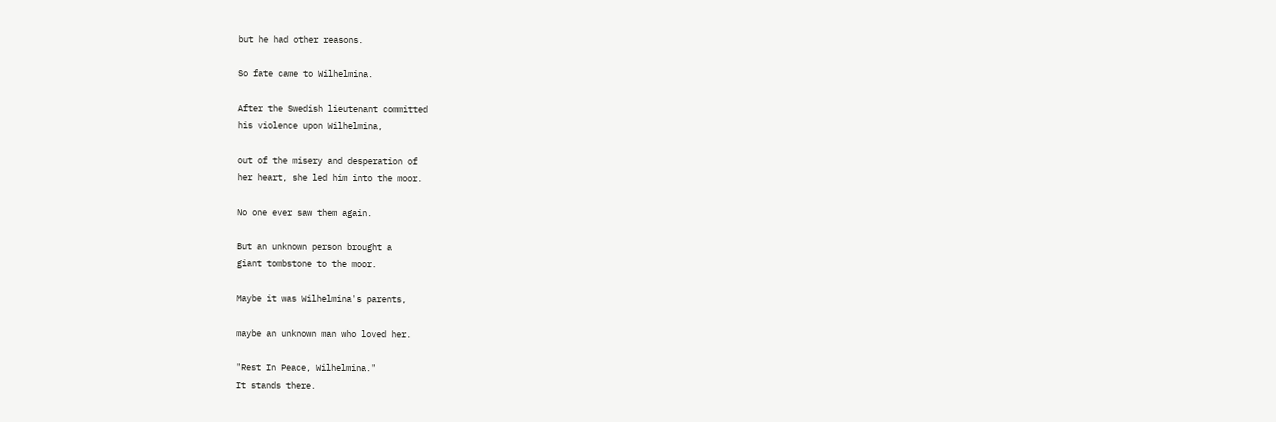but he had other reasons.

So fate came to Wilhelmina.

After the Swedish lieutenant committed
his violence upon Wilhelmina,

out of the misery and desperation of
her heart, she led him into the moor.

No one ever saw them again.

But an unknown person brought a
giant tombstone to the moor.

Maybe it was Wilhelmina's parents,

maybe an unknown man who loved her.

"Rest In Peace, Wilhelmina."
It stands there.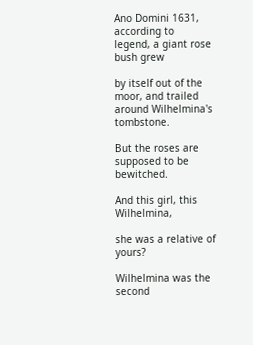Ano Domini 1631, according to
legend, a giant rose bush grew

by itself out of the moor, and trailed
around Wilhelmina's tombstone.

But the roses are supposed to be bewitched.

And this girl, this Wilhelmina,

she was a relative of yours?

Wilhelmina was the second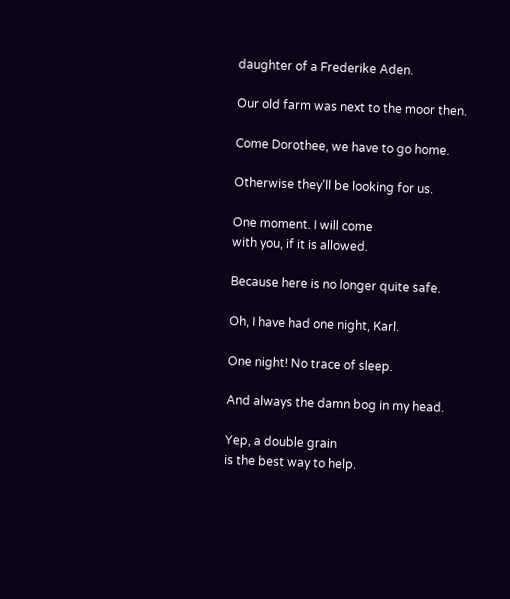daughter of a Frederike Aden.

Our old farm was next to the moor then.

Come Dorothee, we have to go home.

Otherwise they'll be looking for us.

One moment. I will come
with you, if it is allowed.

Because here is no longer quite safe.

Oh, I have had one night, Karl.

One night! No trace of sleep.

And always the damn bog in my head.

Yep, a double grain
is the best way to help.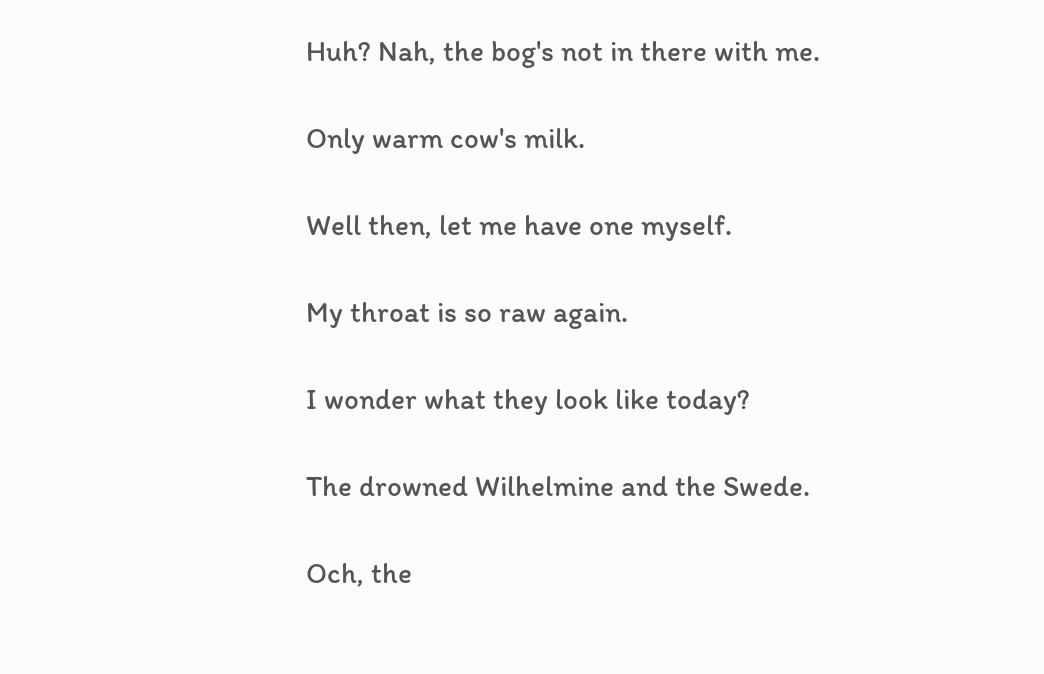Huh? Nah, the bog's not in there with me.

Only warm cow's milk.

Well then, let me have one myself.

My throat is so raw again.

I wonder what they look like today?

The drowned Wilhelmine and the Swede.

Och, the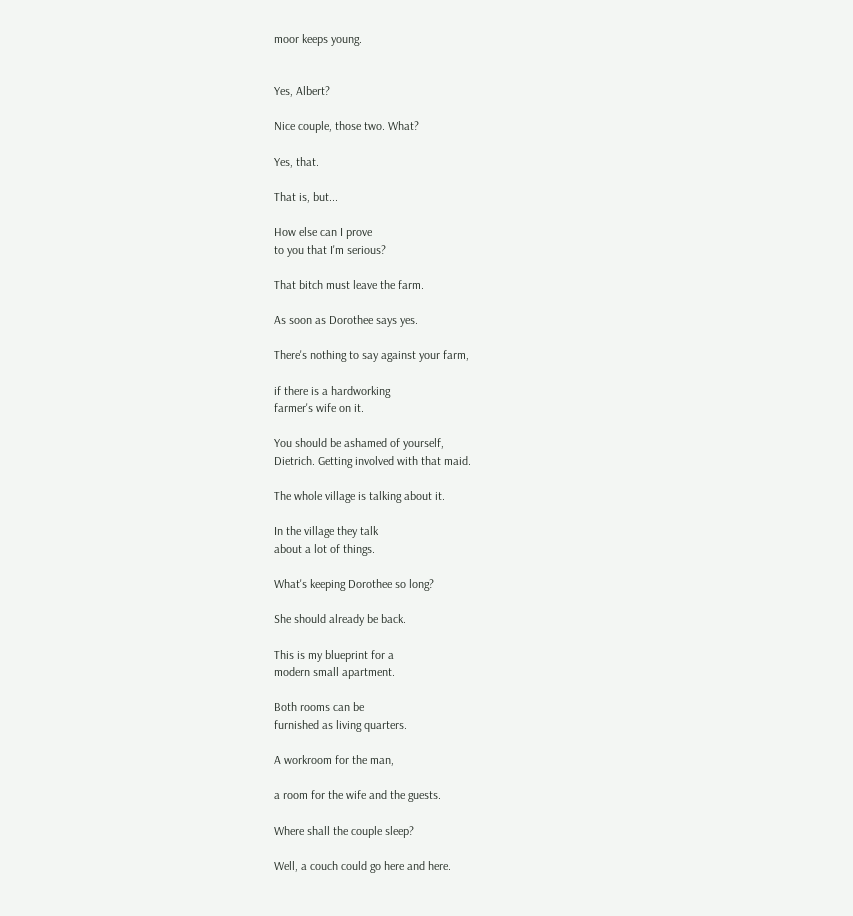moor keeps young.


Yes, Albert?

Nice couple, those two. What?

Yes, that.

That is, but...

How else can I prove
to you that I'm serious?

That bitch must leave the farm.

As soon as Dorothee says yes.

There's nothing to say against your farm,

if there is a hardworking
farmer's wife on it.

You should be ashamed of yourself,
Dietrich. Getting involved with that maid.

The whole village is talking about it.

In the village they talk
about a lot of things.

What's keeping Dorothee so long?

She should already be back.

This is my blueprint for a
modern small apartment.

Both rooms can be
furnished as living quarters.

A workroom for the man,

a room for the wife and the guests.

Where shall the couple sleep?

Well, a couch could go here and here.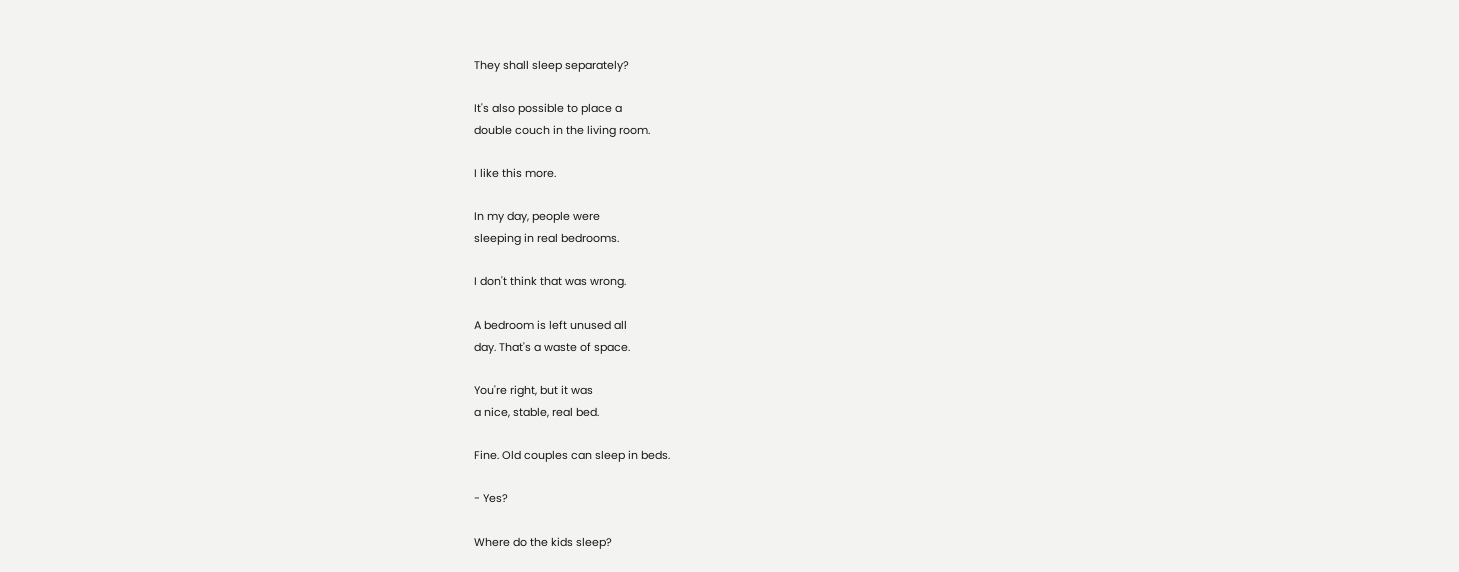They shall sleep separately?

It's also possible to place a
double couch in the living room.

I like this more.

In my day, people were
sleeping in real bedrooms.

I don't think that was wrong.

A bedroom is left unused all
day. That's a waste of space.

You're right, but it was
a nice, stable, real bed.

Fine. Old couples can sleep in beds.

- Yes?

Where do the kids sleep?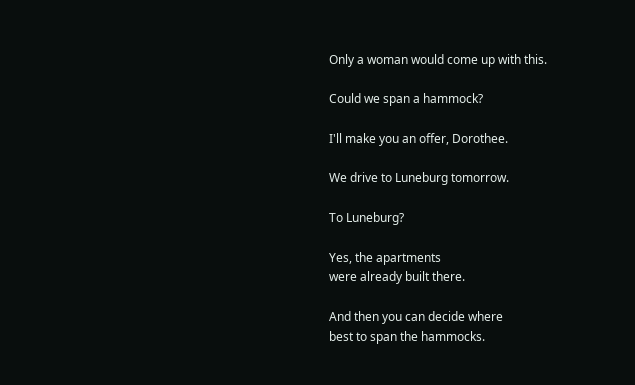Only a woman would come up with this.

Could we span a hammock?

I'll make you an offer, Dorothee.

We drive to Luneburg tomorrow.

To Luneburg?

Yes, the apartments
were already built there.

And then you can decide where
best to span the hammocks.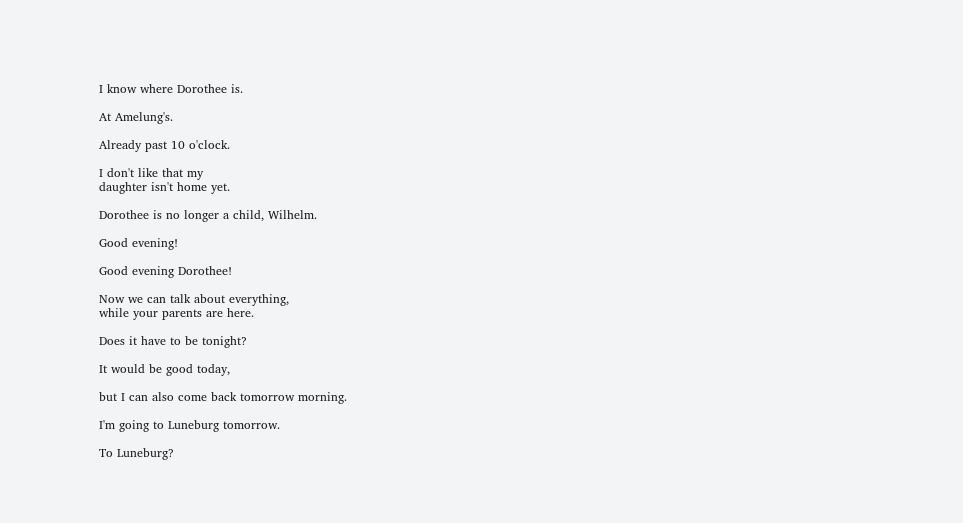I know where Dorothee is.

At Amelung's.

Already past 10 o'clock.

I don't like that my
daughter isn't home yet.

Dorothee is no longer a child, Wilhelm.

Good evening!

Good evening Dorothee!

Now we can talk about everything,
while your parents are here.

Does it have to be tonight?

It would be good today,

but I can also come back tomorrow morning.

I'm going to Luneburg tomorrow.

To Luneburg?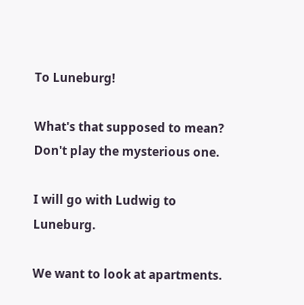To Luneburg!

What's that supposed to mean?
Don't play the mysterious one.

I will go with Ludwig to Luneburg.

We want to look at apartments.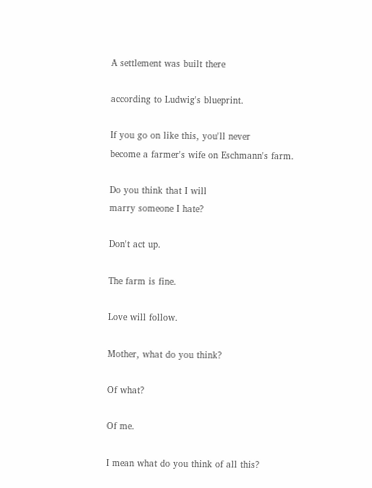A settlement was built there

according to Ludwig's blueprint.

If you go on like this, you'll never
become a farmer's wife on Eschmann's farm.

Do you think that I will
marry someone I hate?

Don't act up.

The farm is fine.

Love will follow.

Mother, what do you think?

Of what?

Of me.

I mean what do you think of all this?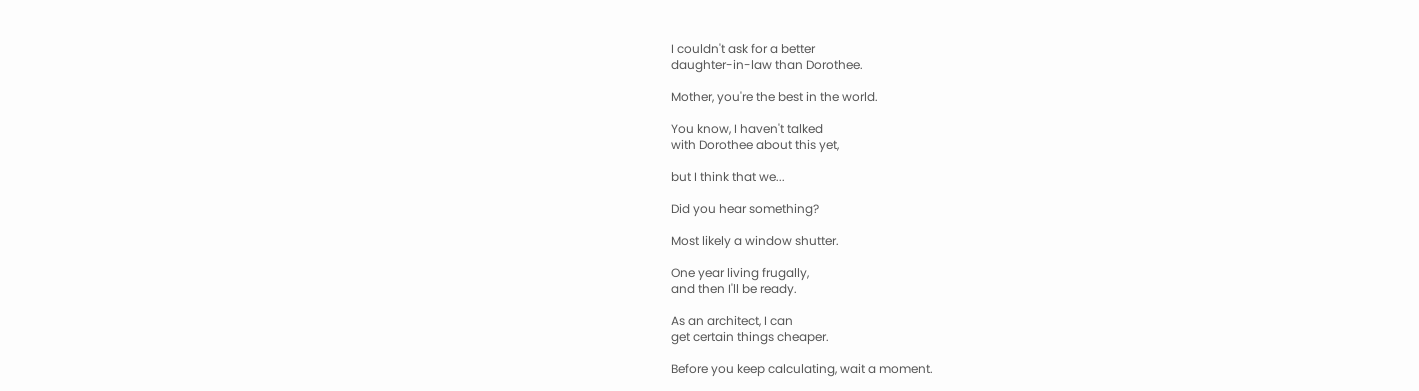I couldn't ask for a better
daughter-in-law than Dorothee.

Mother, you're the best in the world.

You know, I haven't talked
with Dorothee about this yet,

but I think that we...

Did you hear something?

Most likely a window shutter.

One year living frugally,
and then I'll be ready.

As an architect, I can
get certain things cheaper.

Before you keep calculating, wait a moment.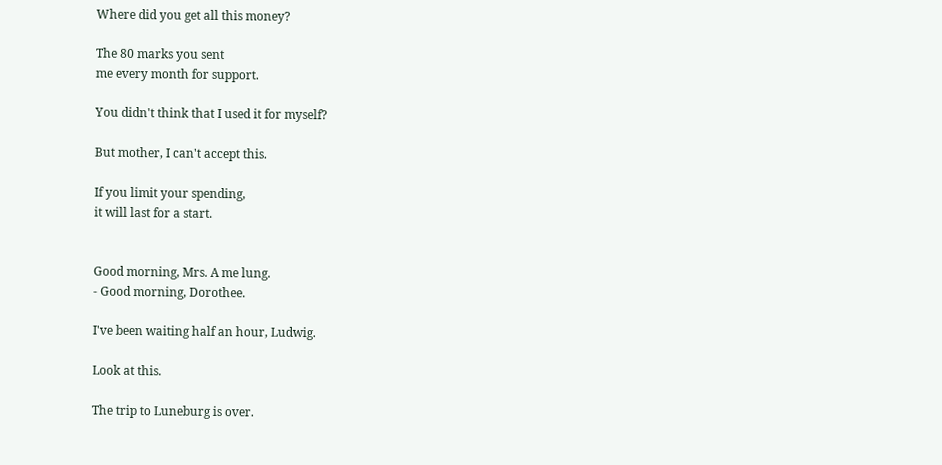Where did you get all this money?

The 80 marks you sent
me every month for support.

You didn't think that I used it for myself?

But mother, I can't accept this.

If you limit your spending,
it will last for a start.


Good morning, Mrs. A me lung.
- Good morning, Dorothee.

I've been waiting half an hour, Ludwig.

Look at this.

The trip to Luneburg is over.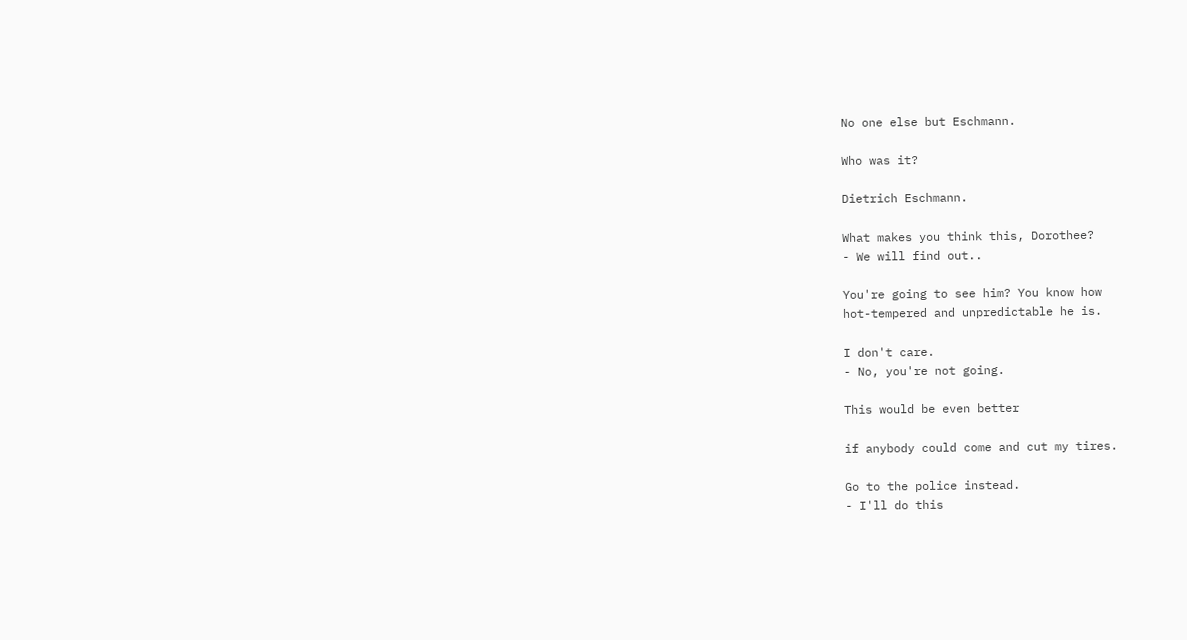No one else but Eschmann.

Who was it?

Dietrich Eschmann.

What makes you think this, Dorothee?
- We will find out..

You're going to see him? You know how
hot-tempered and unpredictable he is.

I don't care.
- No, you're not going.

This would be even better

if anybody could come and cut my tires.

Go to the police instead.
- I'll do this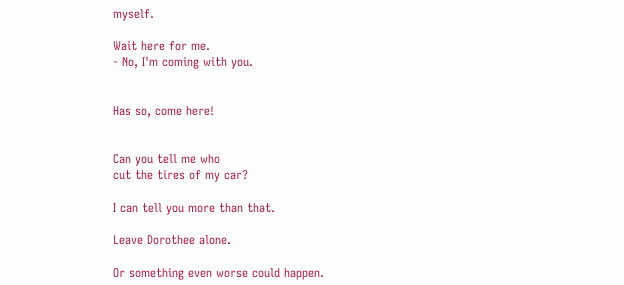myself.

Wait here for me.
- No, I'm coming with you.


Has so, come here!


Can you tell me who
cut the tires of my car?

I can tell you more than that.

Leave Dorothee alone.

Or something even worse could happen.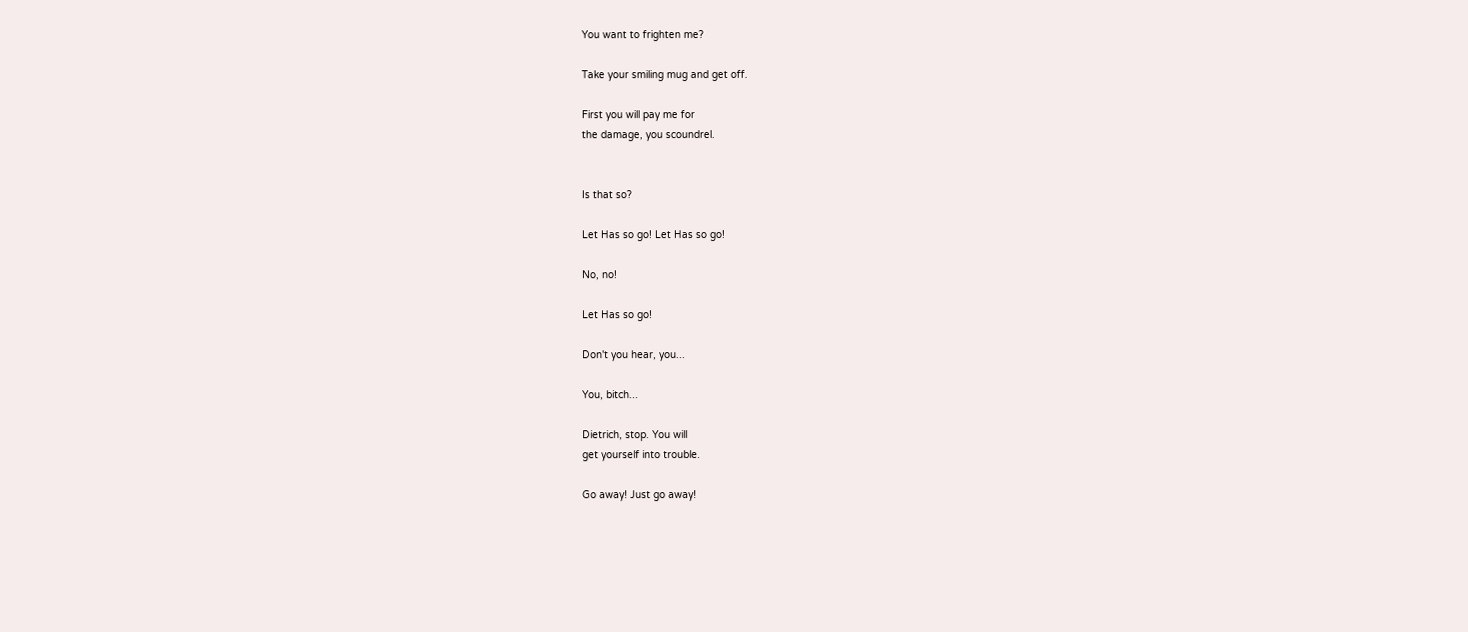You want to frighten me?

Take your smiling mug and get off.

First you will pay me for
the damage, you scoundrel.


Is that so?

Let Has so go! Let Has so go!

No, no!

Let Has so go!

Don't you hear, you...

You, bitch...

Dietrich, stop. You will
get yourself into trouble.

Go away! Just go away!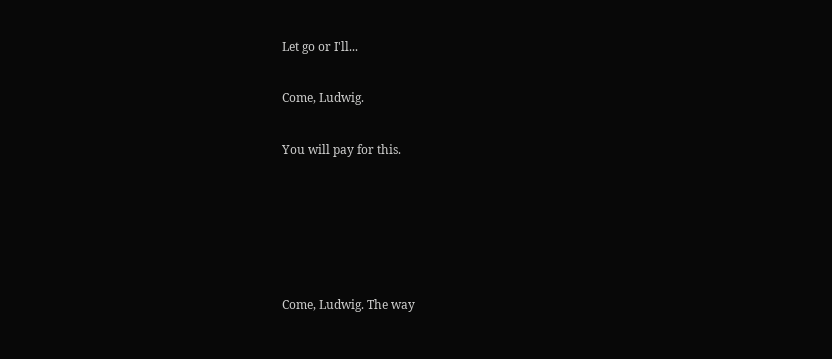Let go or I'll...

Come, Ludwig.

You will pay for this.





Come, Ludwig. The way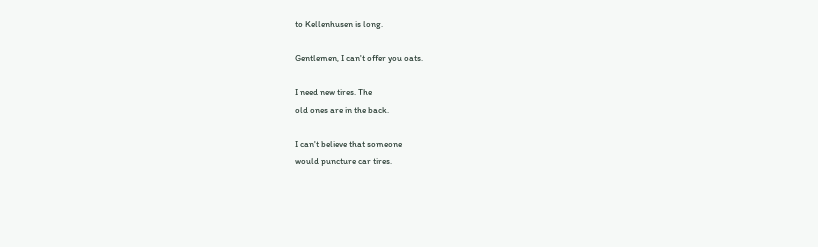to Kellenhusen is long.

Gentlemen, I can't offer you oats.

I need new tires. The
old ones are in the back.

I can't believe that someone
would puncture car tires.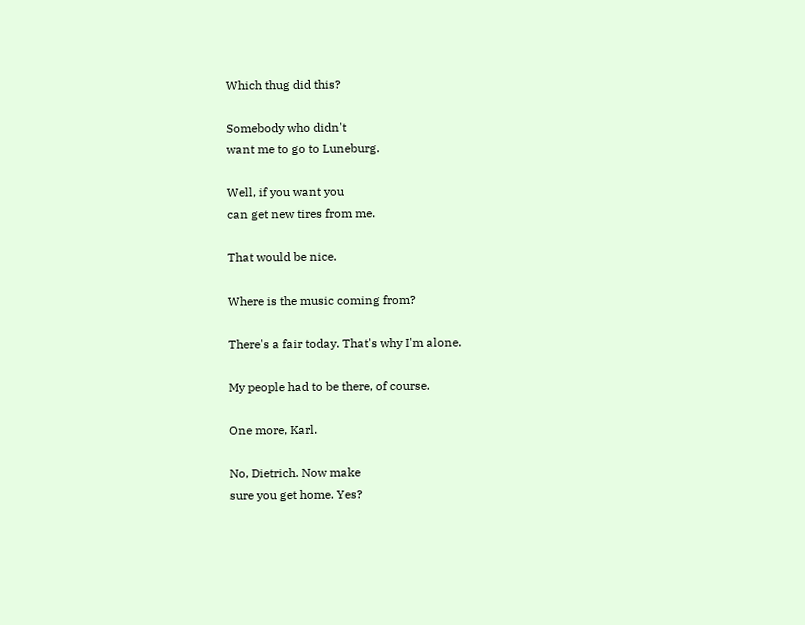Which thug did this?

Somebody who didn't
want me to go to Luneburg.

Well, if you want you
can get new tires from me.

That would be nice.

Where is the music coming from?

There's a fair today. That's why I'm alone.

My people had to be there, of course.

One more, Karl.

No, Dietrich. Now make
sure you get home. Yes?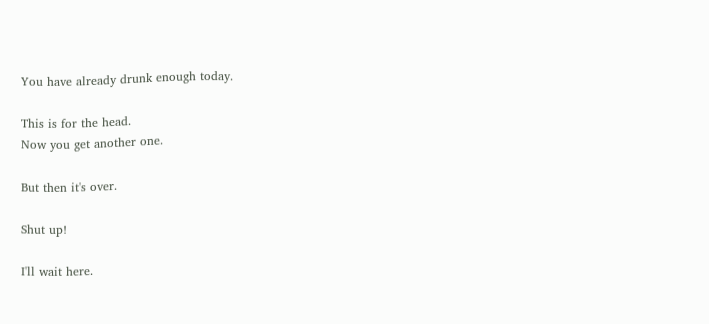You have already drunk enough today.

This is for the head.
Now you get another one.

But then it's over.

Shut up!

I'll wait here.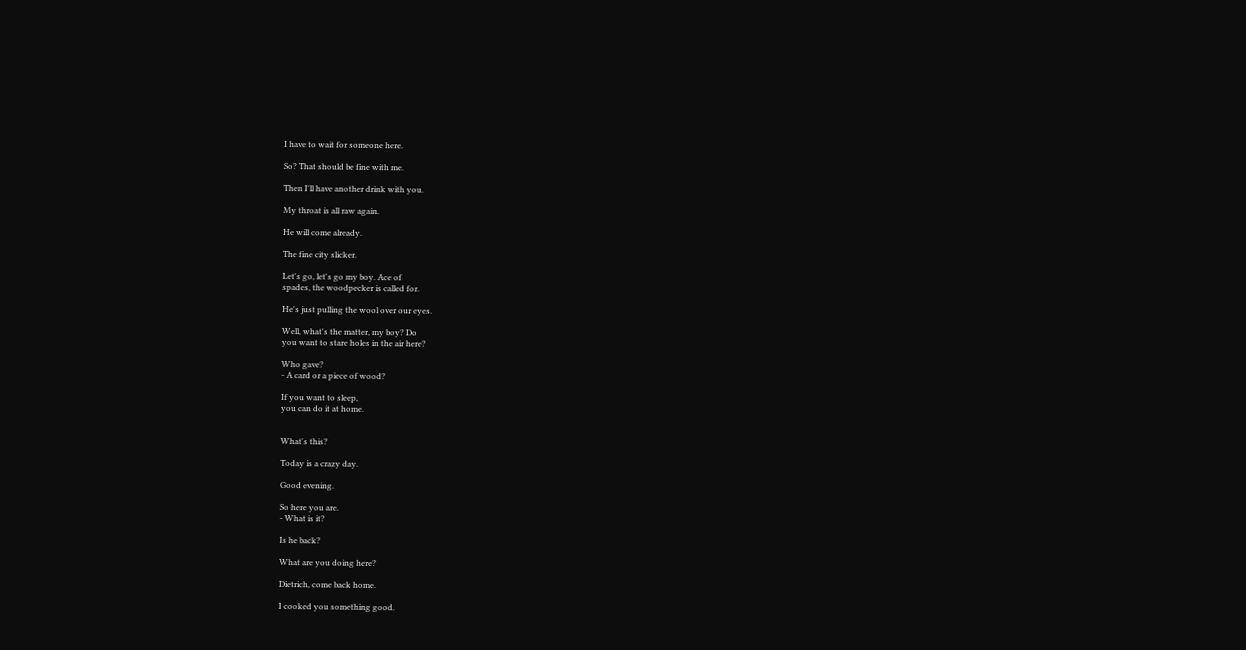I have to wait for someone here.

So? That should be fine with me.

Then I'll have another drink with you.

My throat is all raw again.

He will come already.

The fine city slicker.

Let's go, let's go my boy. Ace of
spades, the woodpecker is called for.

He's just pulling the wool over our eyes.

Well, what's the matter, my boy? Do
you want to stare holes in the air here?

Who gave?
- A card or a piece of wood?

If you want to sleep,
you can do it at home.


What's this?

Today is a crazy day.

Good evening.

So here you are.
- What is it?

Is he back?

What are you doing here?

Dietrich, come back home.

I cooked you something good.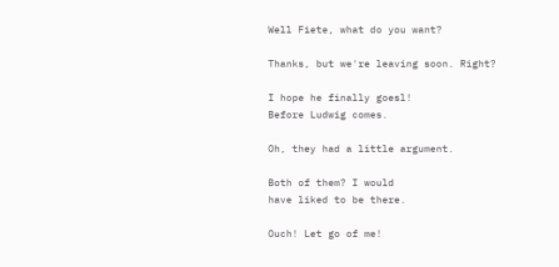Well Fiete, what do you want?

Thanks, but we're leaving soon. Right?

I hope he finally goesl!
Before Ludwig comes.

Oh, they had a little argument.

Both of them? I would
have liked to be there.

Ouch! Let go of me!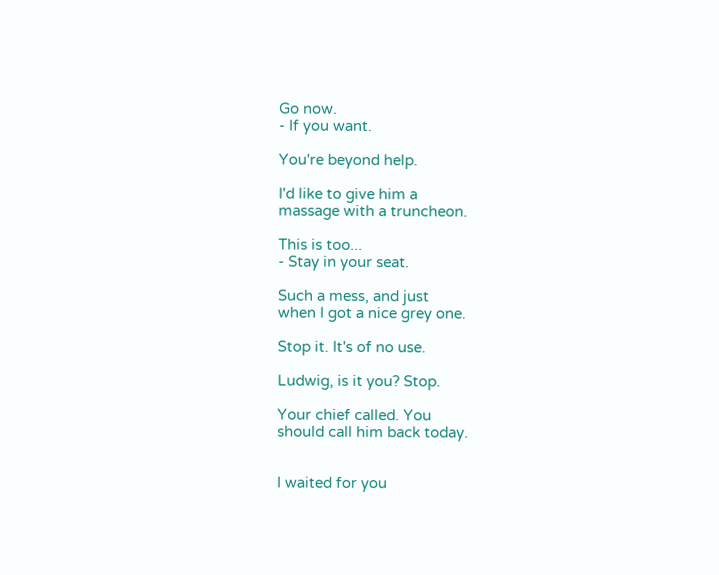Go now.
- If you want.

You're beyond help.

I'd like to give him a
massage with a truncheon.

This is too...
- Stay in your seat.

Such a mess, and just
when I got a nice grey one.

Stop it. It's of no use.

Ludwig, is it you? Stop.

Your chief called. You
should call him back today.


I waited for you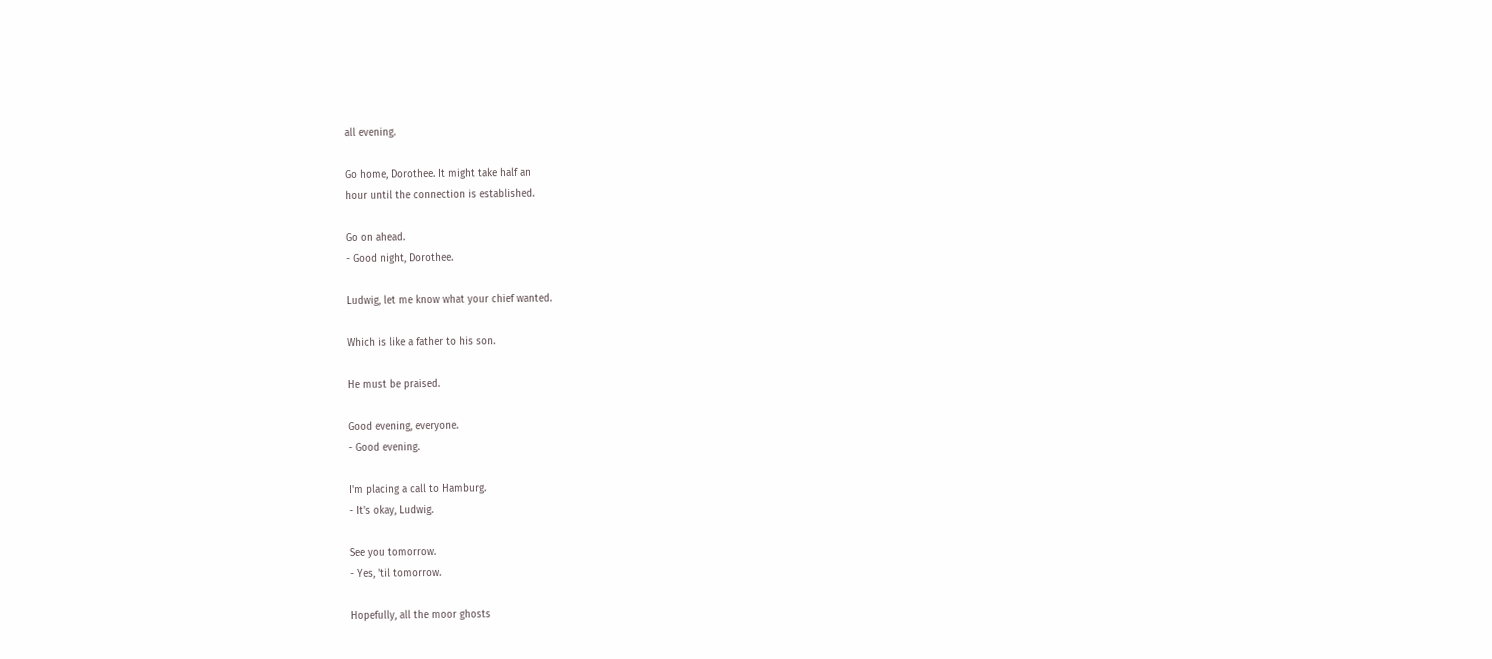all evening.

Go home, Dorothee. It might take half an
hour until the connection is established.

Go on ahead.
- Good night, Dorothee.

Ludwig, let me know what your chief wanted.

Which is like a father to his son.

He must be praised.

Good evening, everyone.
- Good evening.

I'm placing a call to Hamburg.
- It's okay, Ludwig.

See you tomorrow.
- Yes, 'til tomorrow.

Hopefully, all the moor ghosts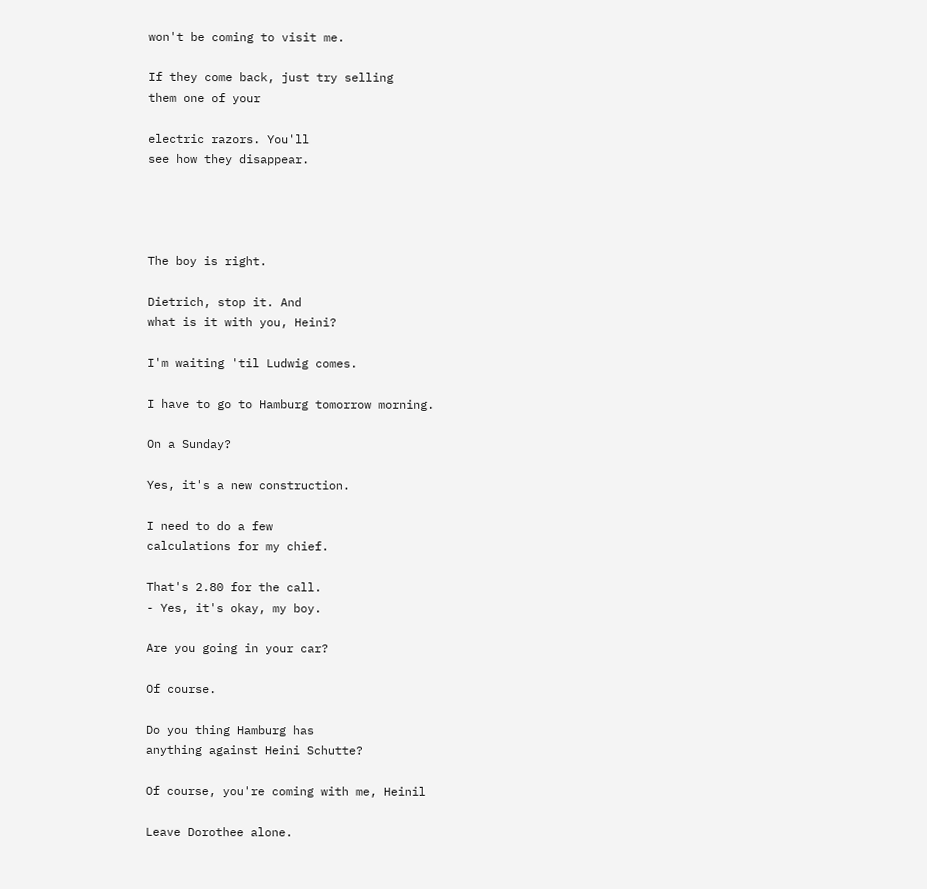won't be coming to visit me.

If they come back, just try selling
them one of your

electric razors. You'll
see how they disappear.




The boy is right.

Dietrich, stop it. And
what is it with you, Heini?

I'm waiting 'til Ludwig comes.

I have to go to Hamburg tomorrow morning.

On a Sunday?

Yes, it's a new construction.

I need to do a few
calculations for my chief.

That's 2.80 for the call.
- Yes, it's okay, my boy.

Are you going in your car?

Of course.

Do you thing Hamburg has
anything against Heini Schutte?

Of course, you're coming with me, Heinil

Leave Dorothee alone.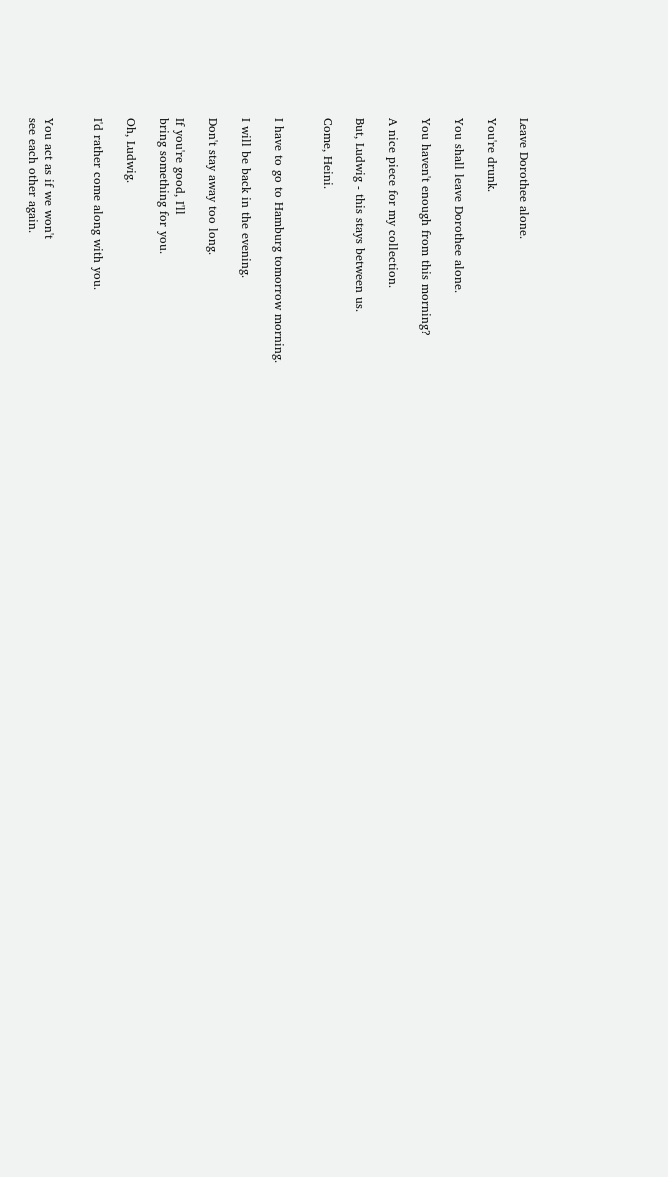Leave Dorothee alone.

You're drunk.

You shall leave Dorothee alone.

You haven't enough from this morning?

A nice piece for my collection.

But, Ludwig - this stays between us.

Come, Heini.


I have to go to Hamburg tomorrow morning.

I will be back in the evening.

Don't stay away too long.

If you're good, I'll
bring something for you.

Oh, Ludwig.

I'd rather come along with you.


You act as if we won't
see each other again.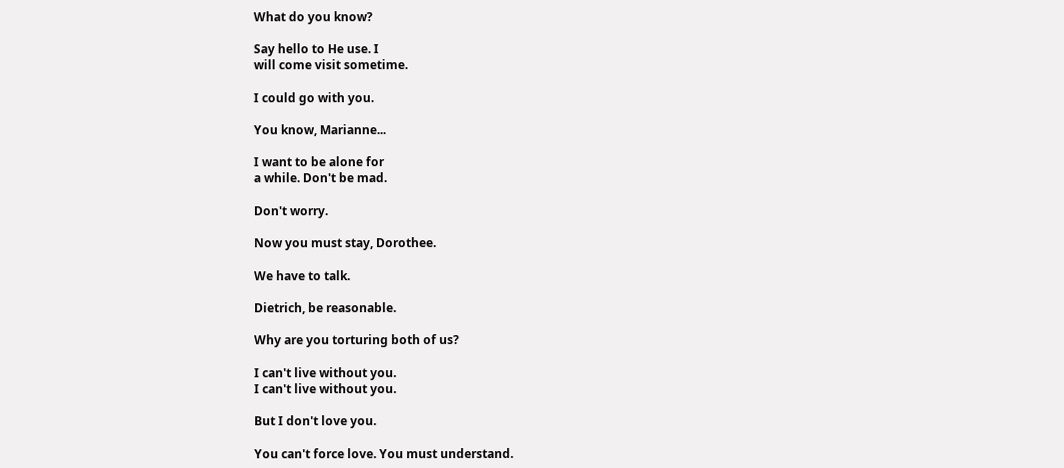What do you know?

Say hello to He use. I
will come visit sometime.

I could go with you.

You know, Marianne...

I want to be alone for
a while. Don't be mad.

Don't worry.

Now you must stay, Dorothee.

We have to talk.

Dietrich, be reasonable.

Why are you torturing both of us?

I can't live without you.
I can't live without you.

But I don't love you.

You can't force love. You must understand.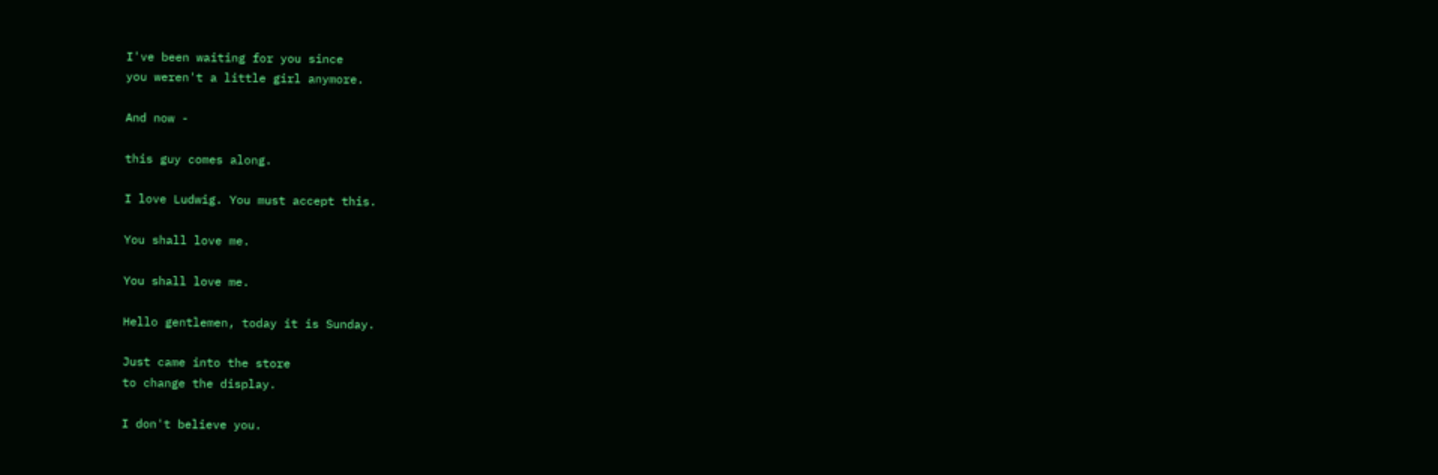I've been waiting for you since
you weren't a little girl anymore.

And now -

this guy comes along.

I love Ludwig. You must accept this.

You shall love me.

You shall love me.

Hello gentlemen, today it is Sunday.

Just came into the store
to change the display.

I don't believe you.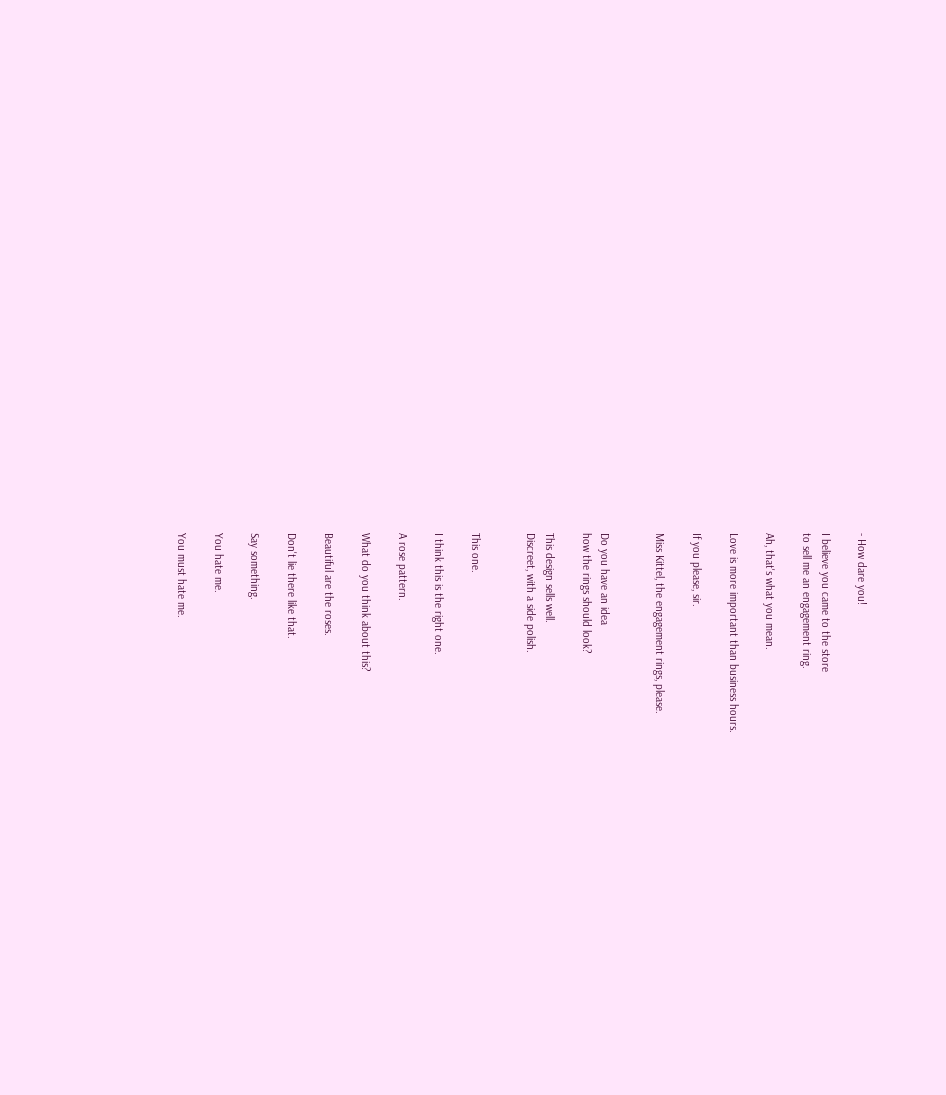- How dare you!

I believe you came to the store
to sell me an engagement ring.

Ah, that's what you mean.

Love is more important than business hours.

If you please, sir.

Miss Kittel, the engagement rings, please.


Do you have an idea
how the rings should look?

This design sells well.
Discreet, with a side polish.


This one.

I think this is the right one.

A rose pattern.

What do you think about this?

Beautiful are the roses.

Don't lie there like that.

Say something.

You hate me.

You must hate me.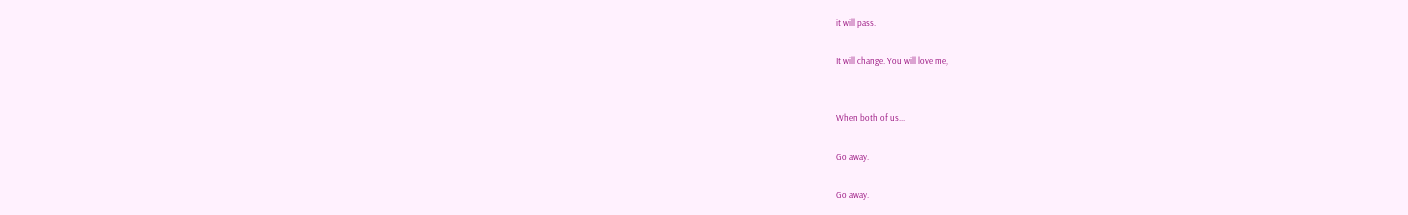it will pass.

It will change. You will love me,


When both of us...

Go away.

Go away.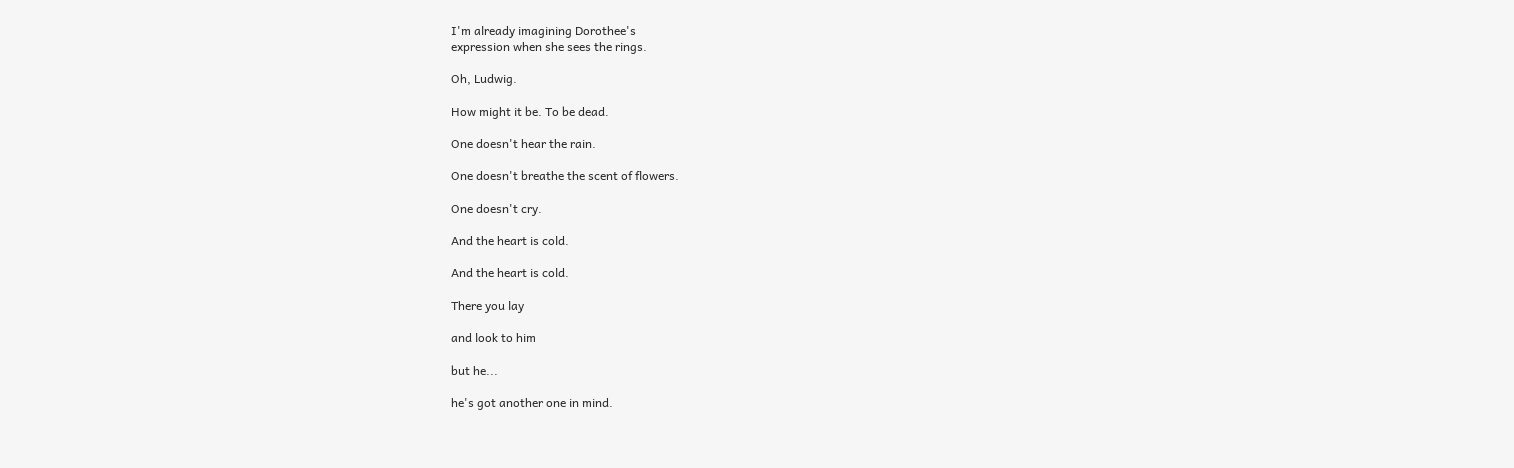I'm already imagining Dorothee's
expression when she sees the rings.

Oh, Ludwig.

How might it be. To be dead.

One doesn't hear the rain.

One doesn't breathe the scent of flowers.

One doesn't cry.

And the heart is cold.

And the heart is cold.

There you lay

and look to him

but he...

he's got another one in mind.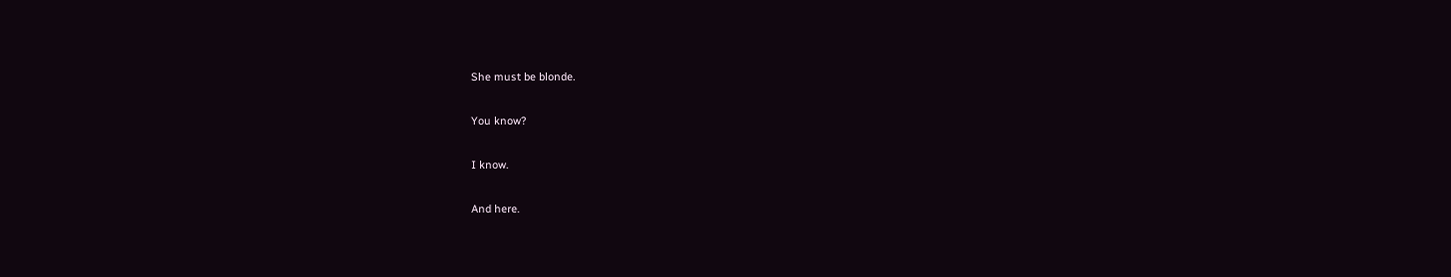She must be blonde.

You know?

I know.

And here.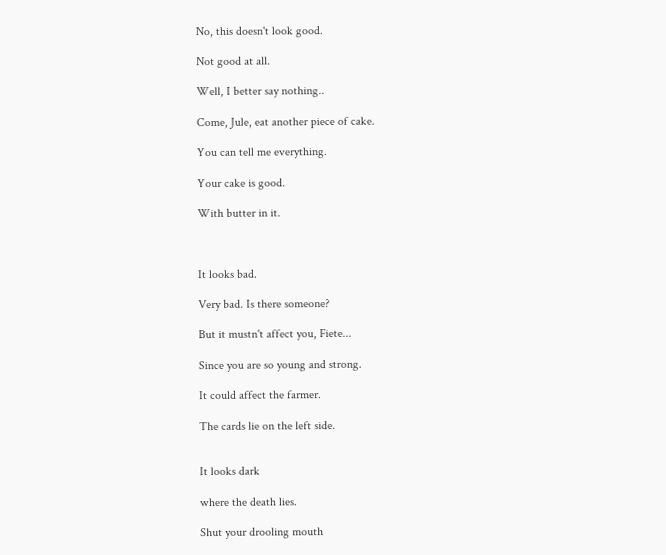No, this doesn't look good.

Not good at all.

Well, I better say nothing..

Come, Jule, eat another piece of cake.

You can tell me everything.

Your cake is good.

With butter in it.



It looks bad.

Very bad. Is there someone?

But it mustn't affect you, Fiete...

Since you are so young and strong.

It could affect the farmer.

The cards lie on the left side.


It looks dark

where the death lies.

Shut your drooling mouth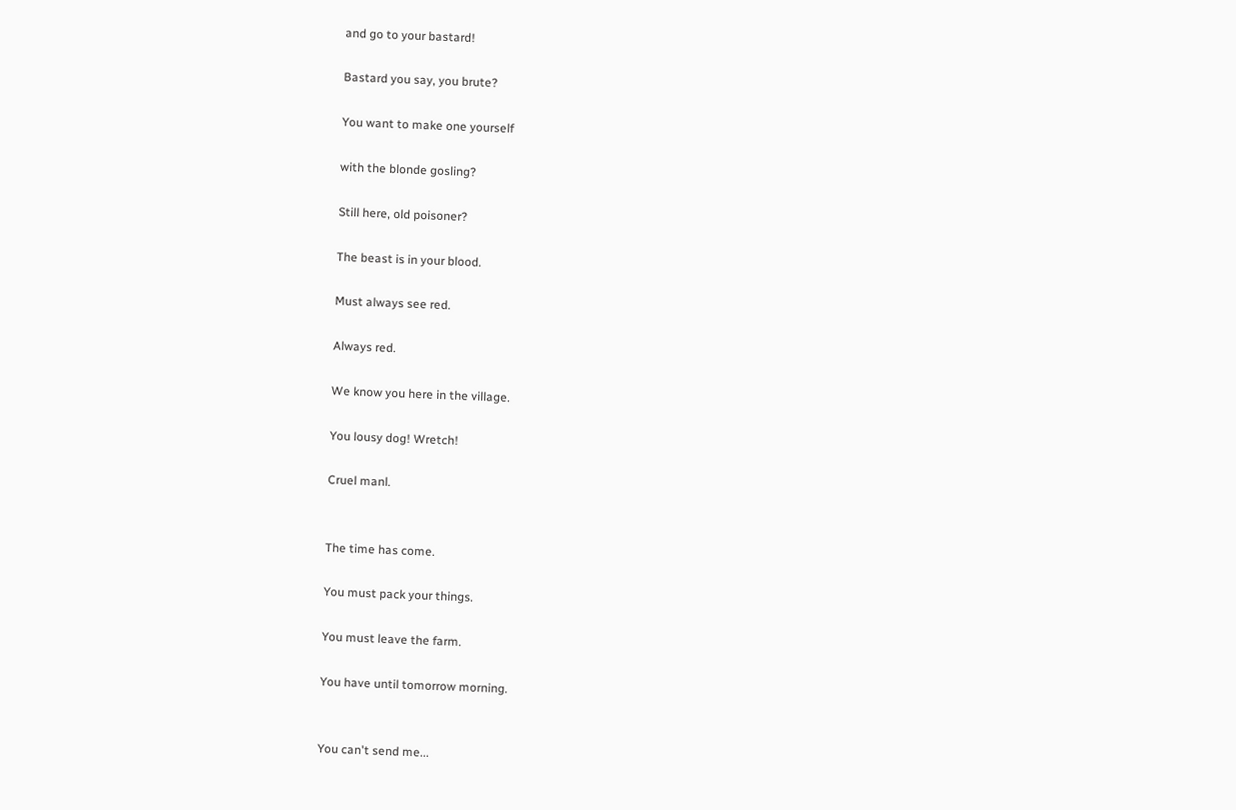and go to your bastard!

Bastard you say, you brute?

You want to make one yourself

with the blonde gosling?

Still here, old poisoner?

The beast is in your blood.

Must always see red.

Always red.

We know you here in the village.

You lousy dog! Wretch!

Cruel manl.


The time has come.

You must pack your things.

You must leave the farm.

You have until tomorrow morning.


You can't send me...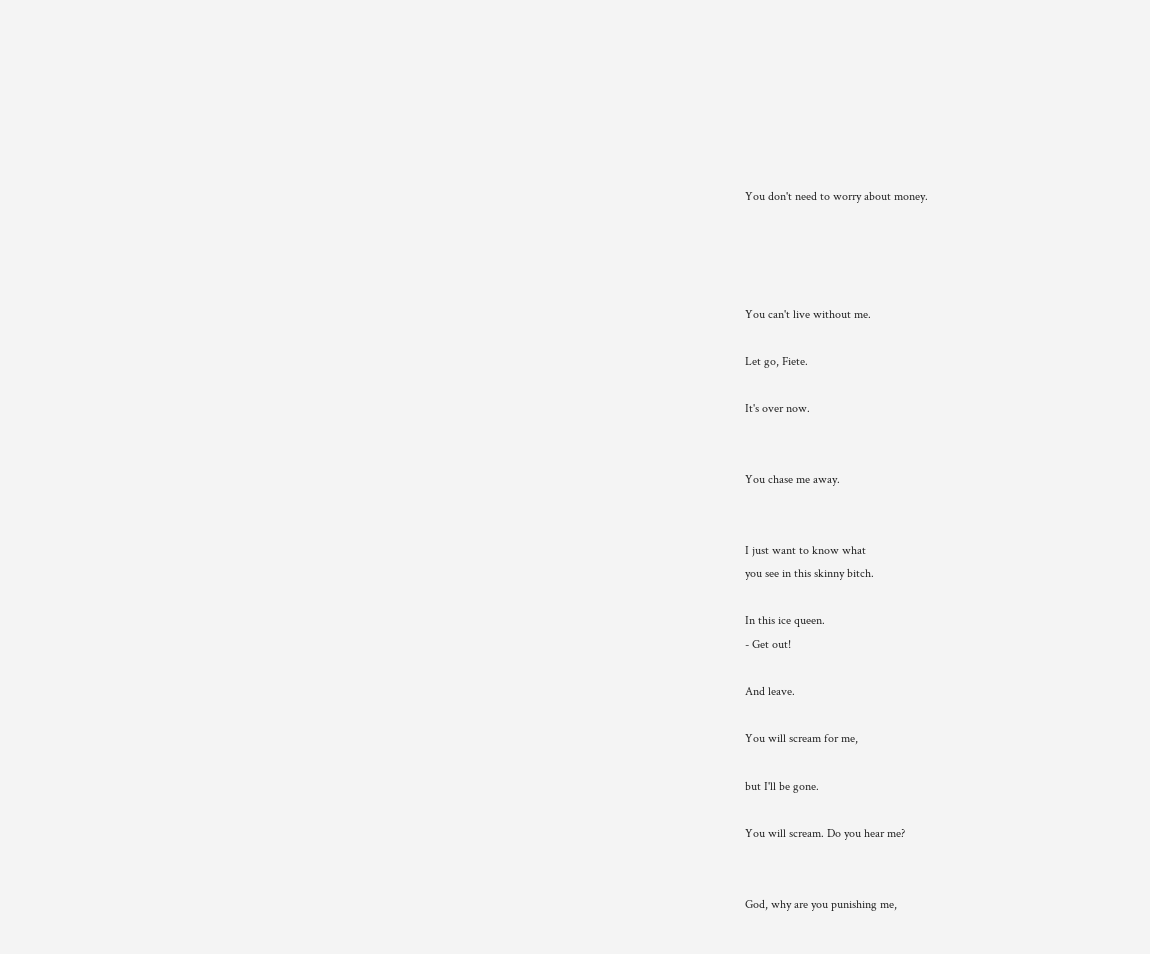You don't need to worry about money.




You can't live without me.

Let go, Fiete.

It's over now.


You chase me away.


I just want to know what
you see in this skinny bitch.

In this ice queen.
- Get out!

And leave.

You will scream for me,

but I'll be gone.

You will scream. Do you hear me?


God, why are you punishing me,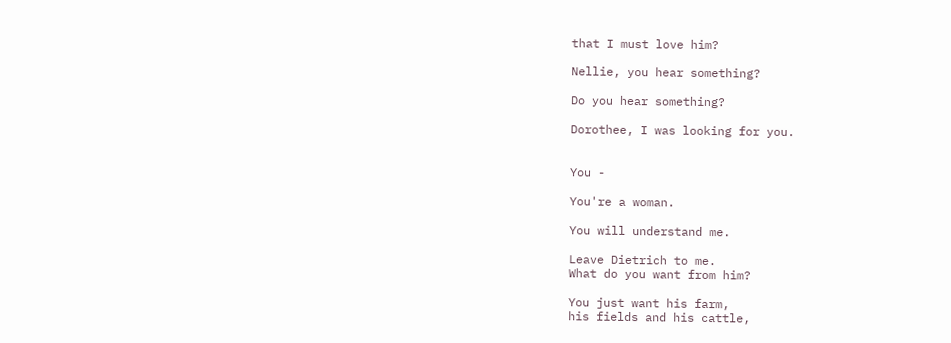that I must love him?

Nellie, you hear something?

Do you hear something?

Dorothee, I was looking for you.


You -

You're a woman.

You will understand me.

Leave Dietrich to me.
What do you want from him?

You just want his farm,
his fields and his cattle,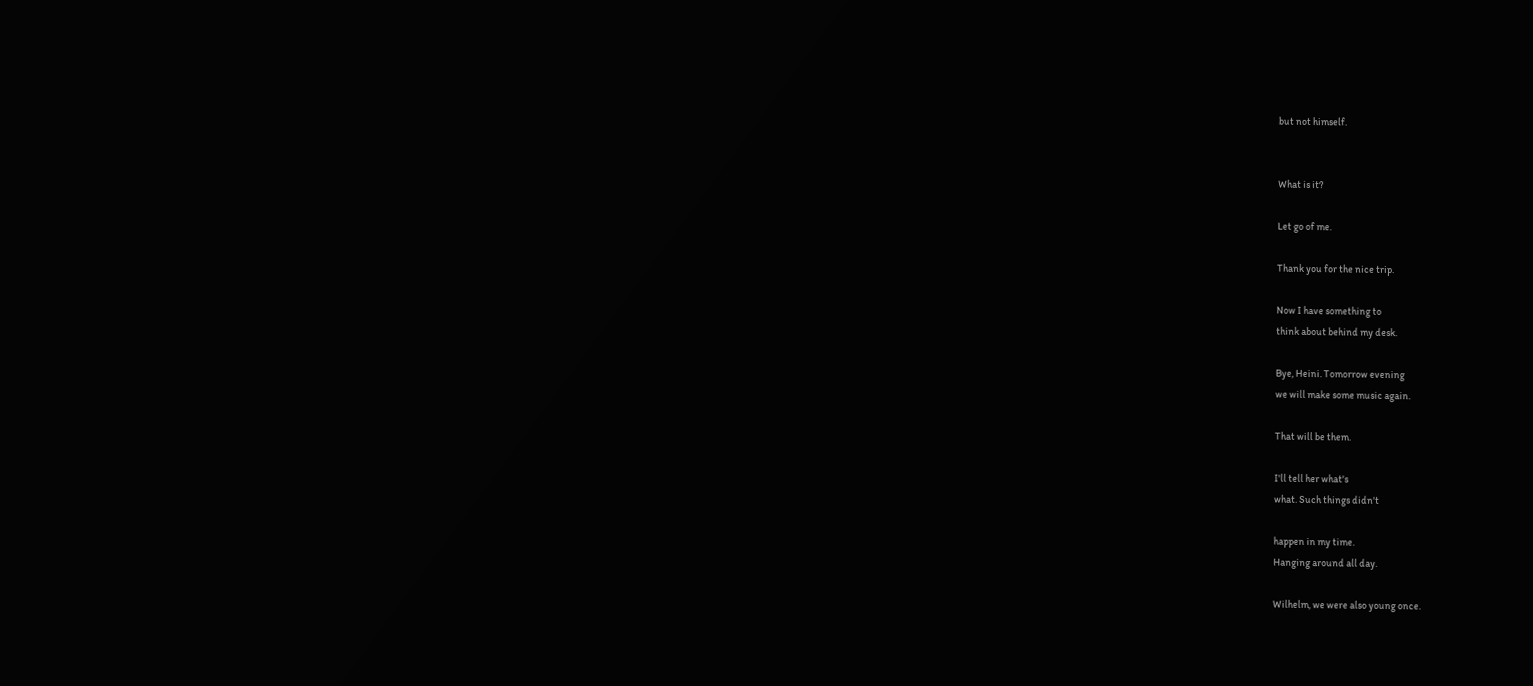but not himself.


What is it?

Let go of me.

Thank you for the nice trip.

Now I have something to
think about behind my desk.

Bye, Heini. Tomorrow evening
we will make some music again.

That will be them.

I'll tell her what's
what. Such things didn't

happen in my time.
Hanging around all day.

Wilhelm, we were also young once.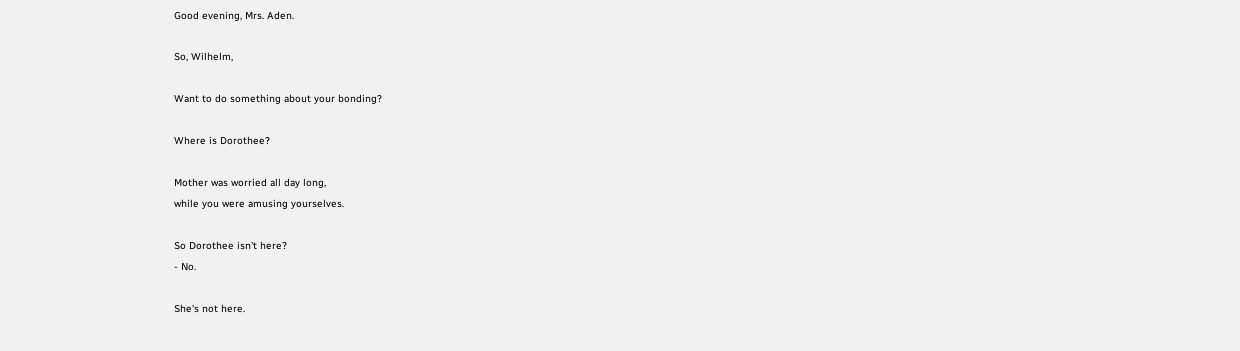Good evening, Mrs. Aden.

So, Wilhelm,

Want to do something about your bonding?

Where is Dorothee?

Mother was worried all day long,
while you were amusing yourselves.

So Dorothee isn't here?
- No.

She's not here.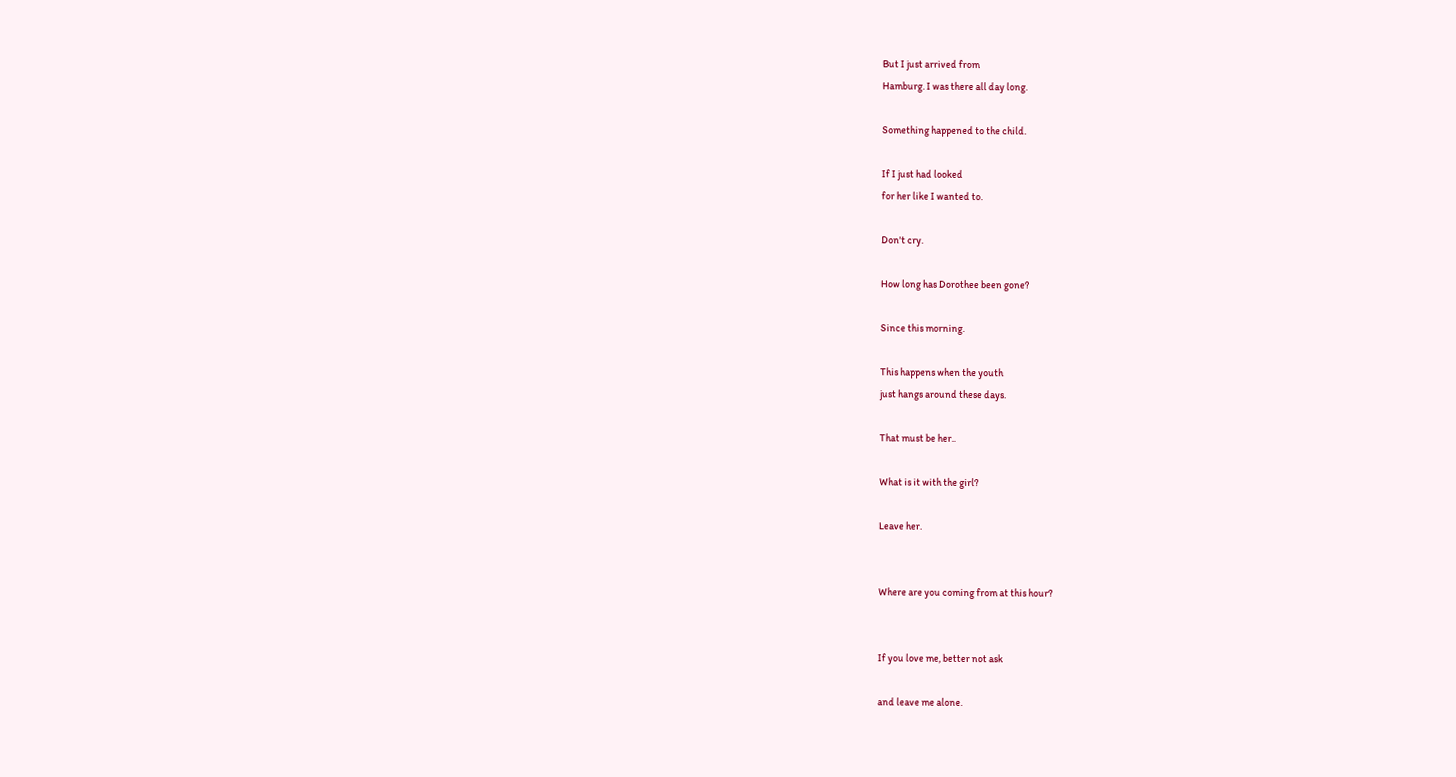But I just arrived from
Hamburg. I was there all day long.

Something happened to the child.

If I just had looked
for her like I wanted to.

Don't cry.

How long has Dorothee been gone?

Since this morning.

This happens when the youth
just hangs around these days.

That must be her..

What is it with the girl?

Leave her.


Where are you coming from at this hour?


If you love me, better not ask

and leave me alone.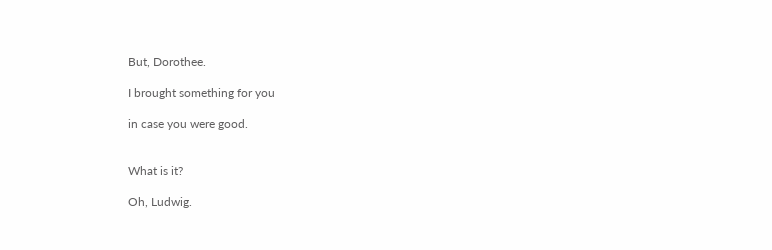But, Dorothee.

I brought something for you

in case you were good.


What is it?

Oh, Ludwig.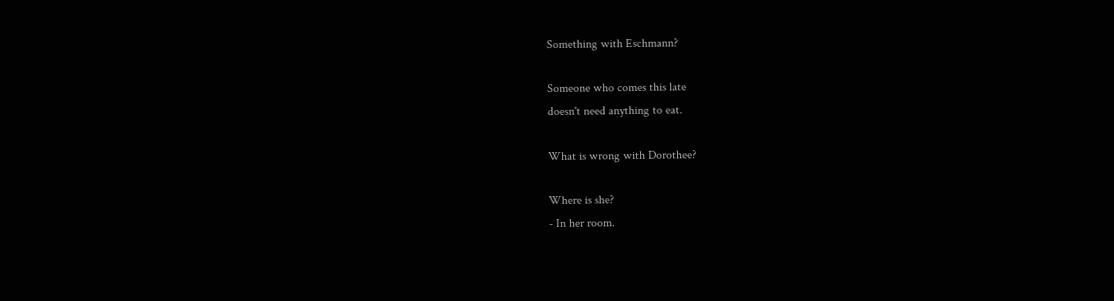Something with Eschmann?

Someone who comes this late
doesn't need anything to eat.

What is wrong with Dorothee?

Where is she?
- In her room.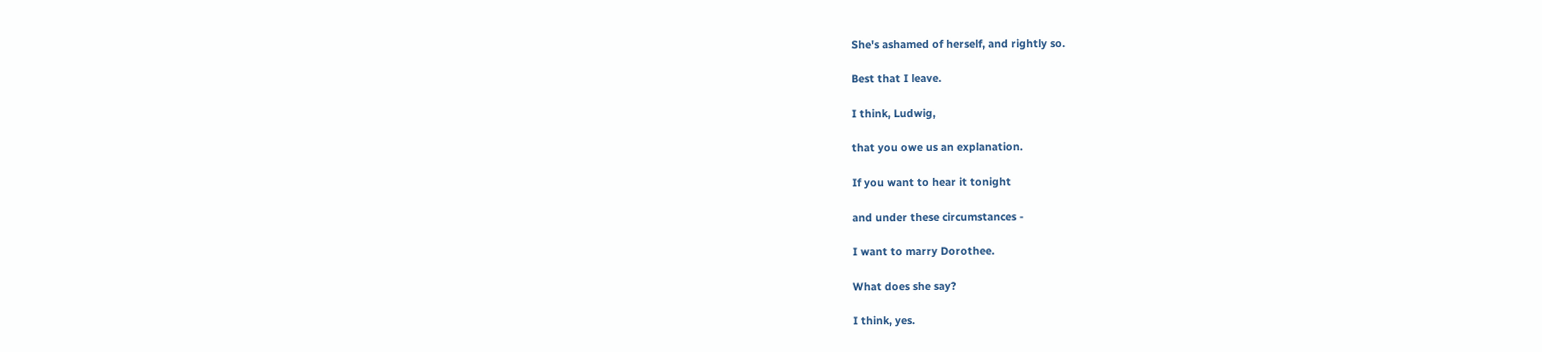She's ashamed of herself, and rightly so.

Best that I leave.

I think, Ludwig,

that you owe us an explanation.

If you want to hear it tonight

and under these circumstances -

I want to marry Dorothee.

What does she say?

I think, yes.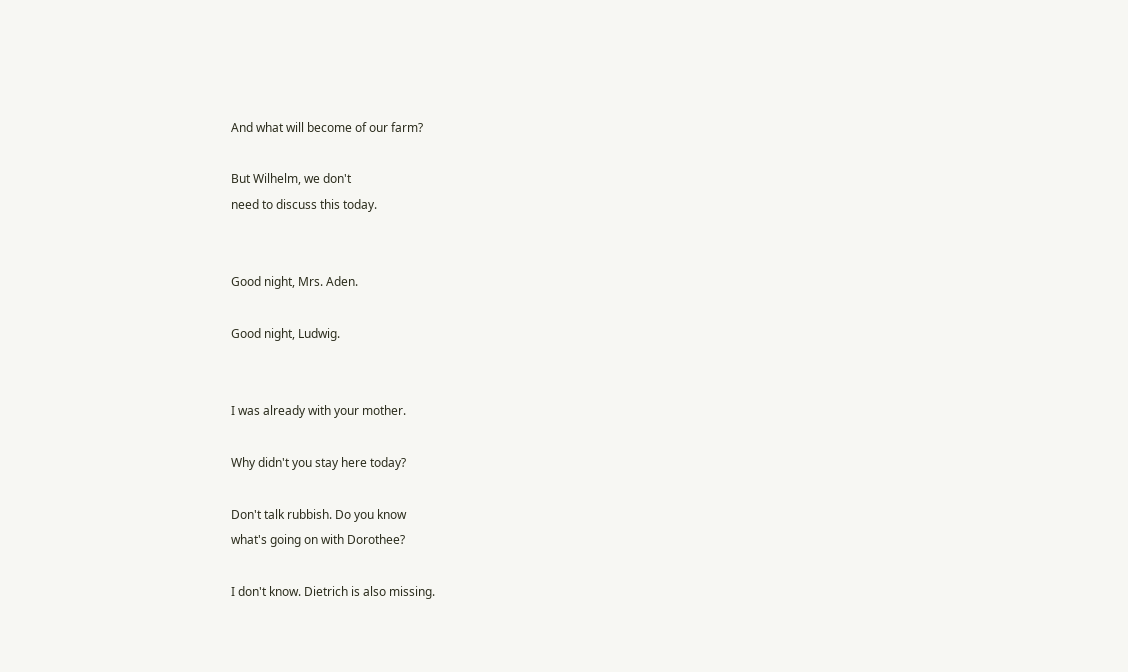And what will become of our farm?

But Wilhelm, we don't
need to discuss this today.


Good night, Mrs. Aden.

Good night, Ludwig.


I was already with your mother.

Why didn't you stay here today?

Don't talk rubbish. Do you know
what's going on with Dorothee?

I don't know. Dietrich is also missing.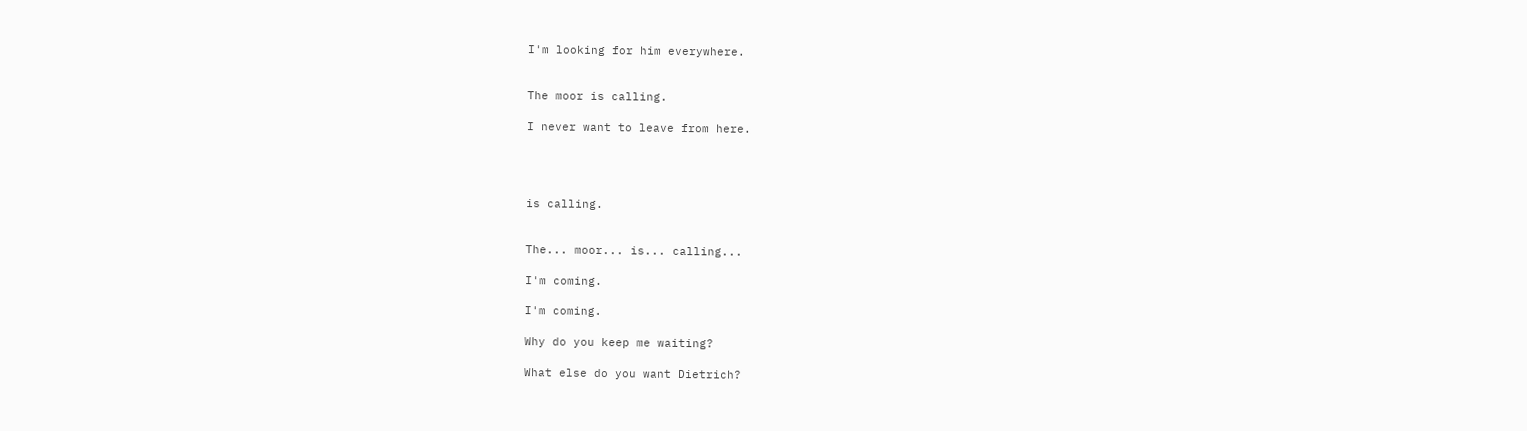I'm looking for him everywhere.


The moor is calling.

I never want to leave from here.




is calling.


The... moor... is... calling...

I'm coming.

I'm coming.

Why do you keep me waiting?

What else do you want Dietrich?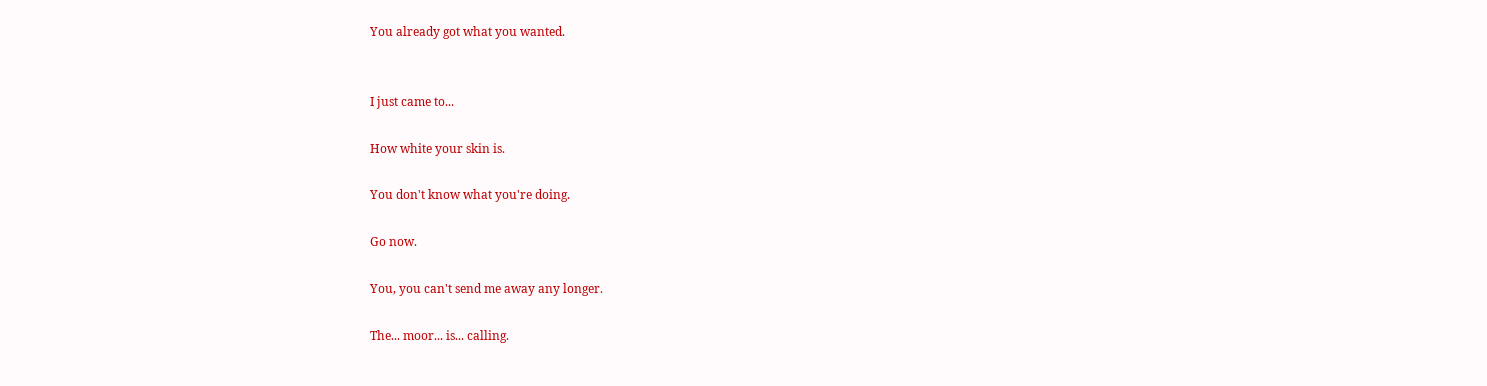You already got what you wanted.


I just came to...

How white your skin is.

You don't know what you're doing.

Go now.

You, you can't send me away any longer.

The... moor... is... calling.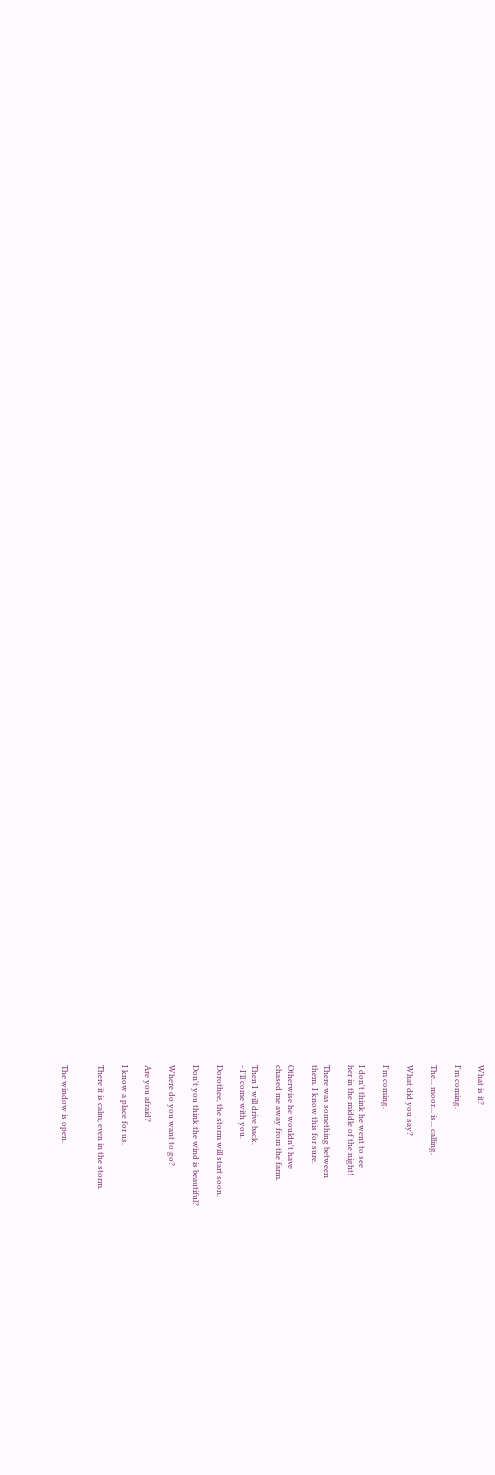What is it?

I'm coming.

The... moor... is... calling.

What did you say?

I'm coming.

I don't think he went to see
her in the middle of the night!

There was something between
them. I know this for sure.

Otherwise he wouldn't have
chased me away from the farm.

Then I will drive back.
- I'll come with you.

Dorothee, the storm will start soon.

Don't you think the wind is beautiful?

Where do you want to go?

Are you afraid?

I know a place for us.

There it is calm, even in the storm.


The window is open.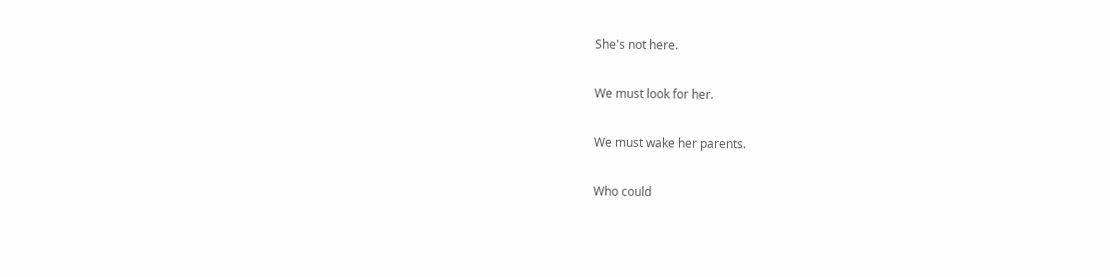She's not here.

We must look for her.

We must wake her parents.

Who could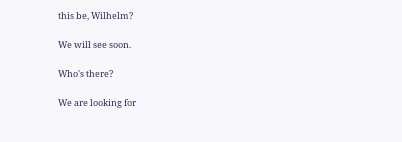this be, Wilhelm?

We will see soon.

Who's there?

We are looking for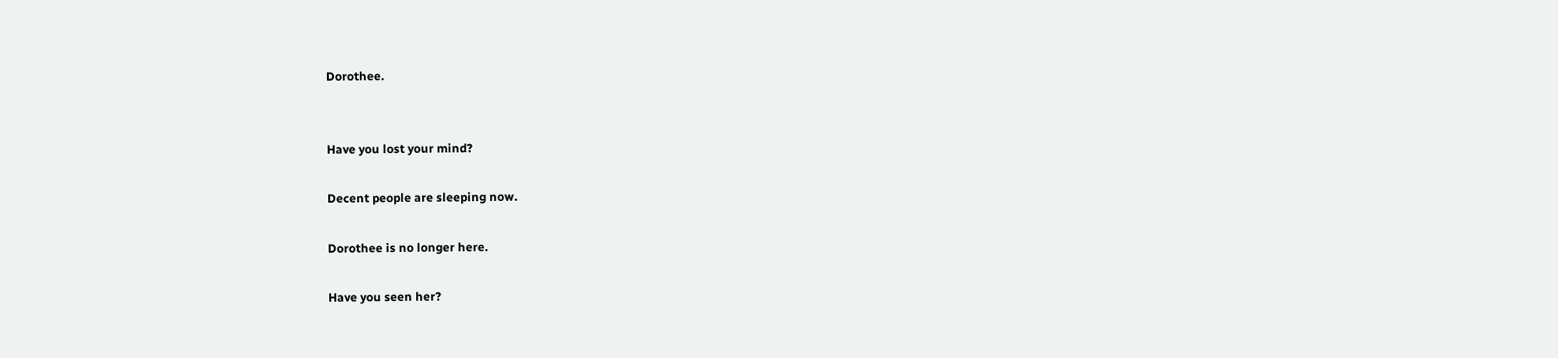Dorothee.


Have you lost your mind?

Decent people are sleeping now.

Dorothee is no longer here.

Have you seen her?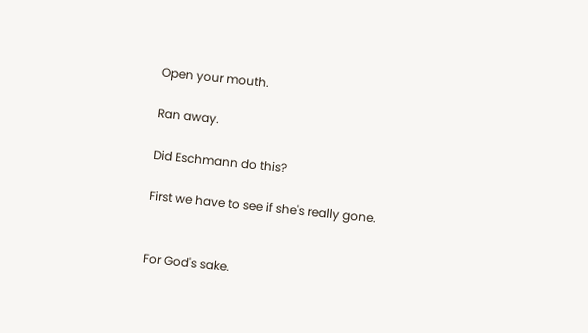Open your mouth.

Ran away.

Did Eschmann do this?

First we have to see if she's really gone.


For God's sake.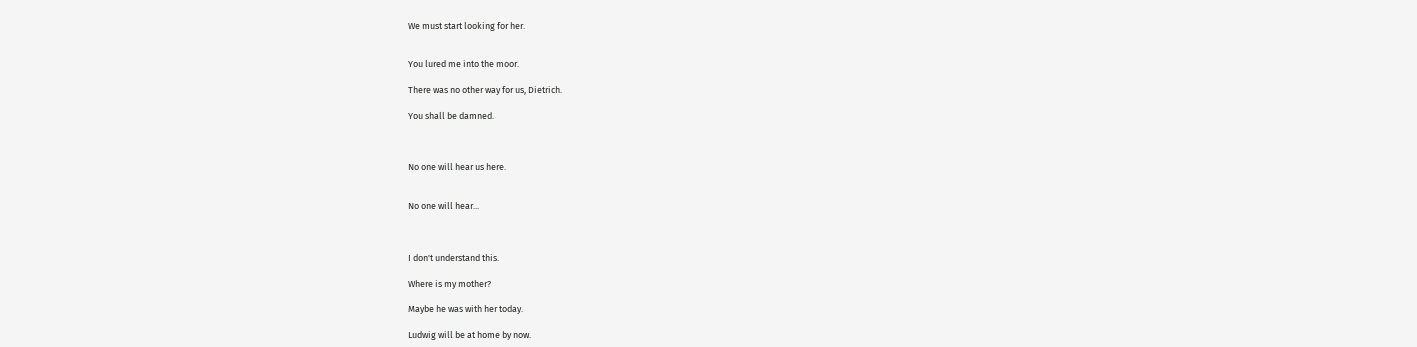We must start looking for her.


You lured me into the moor.

There was no other way for us, Dietrich.

You shall be damned.



No one will hear us here.


No one will hear...



I don't understand this.

Where is my mother?

Maybe he was with her today.

Ludwig will be at home by now.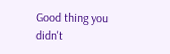Good thing you didn't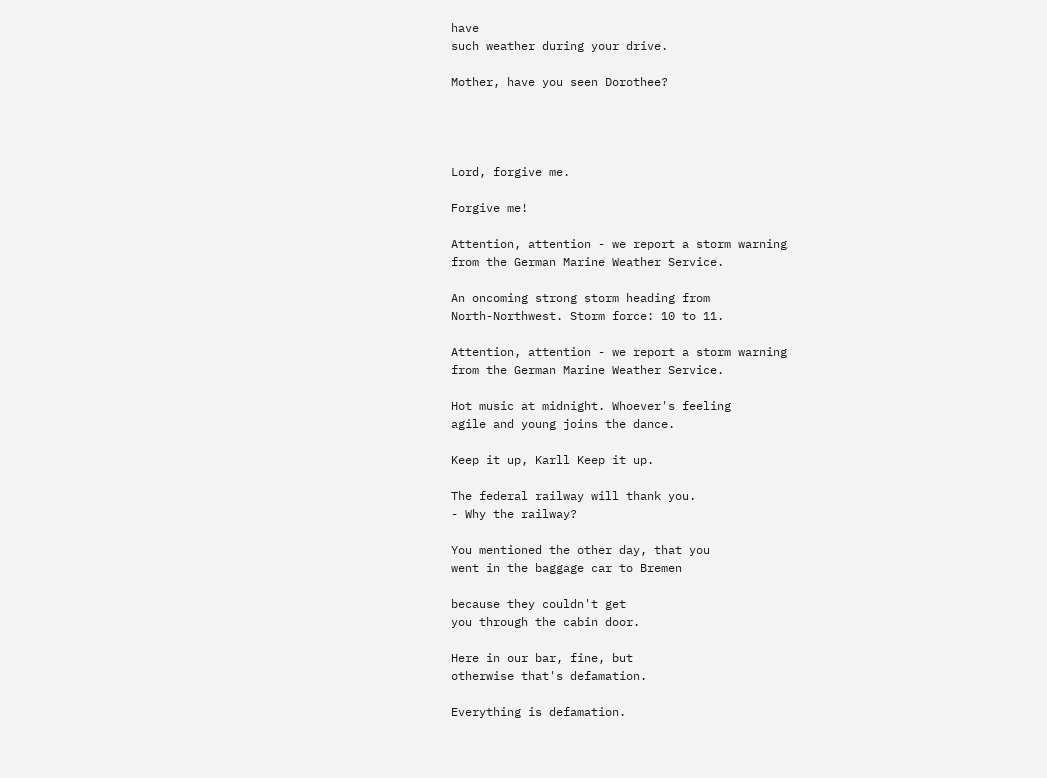have
such weather during your drive.

Mother, have you seen Dorothee?




Lord, forgive me.

Forgive me!

Attention, attention - we report a storm warning
from the German Marine Weather Service.

An oncoming strong storm heading from
North-Northwest. Storm force: 10 to 11.

Attention, attention - we report a storm warning
from the German Marine Weather Service.

Hot music at midnight. Whoever's feeling
agile and young joins the dance.

Keep it up, Karll Keep it up.

The federal railway will thank you.
- Why the railway?

You mentioned the other day, that you
went in the baggage car to Bremen

because they couldn't get
you through the cabin door.

Here in our bar, fine, but
otherwise that's defamation.

Everything is defamation.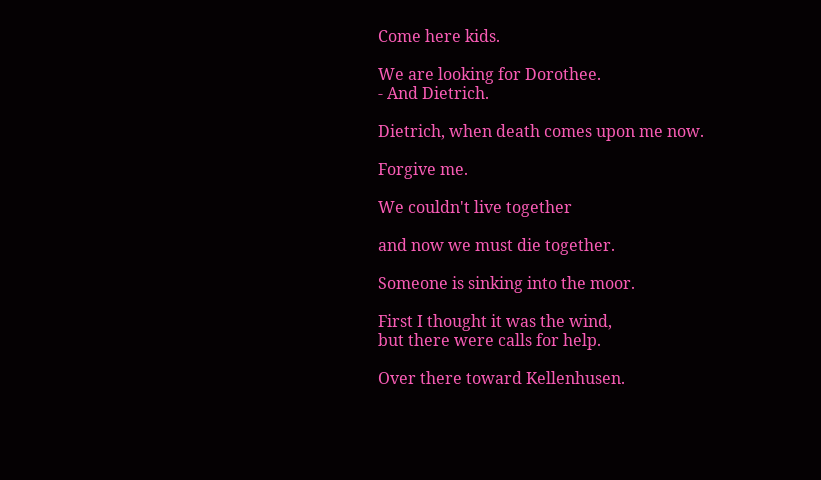Come here kids.

We are looking for Dorothee.
- And Dietrich.

Dietrich, when death comes upon me now.

Forgive me.

We couldn't live together

and now we must die together.

Someone is sinking into the moor.

First I thought it was the wind,
but there were calls for help.

Over there toward Kellenhusen.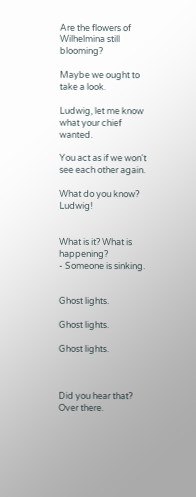Are the flowers of
Wilhelmina still blooming?

Maybe we ought to take a look.

Ludwig, let me know what your chief wanted.

You act as if we won't
see each other again.

What do you know? Ludwig!


What is it? What is happening?
- Someone is sinking.


Ghost lights.

Ghost lights.

Ghost lights.



Did you hear that? Over there.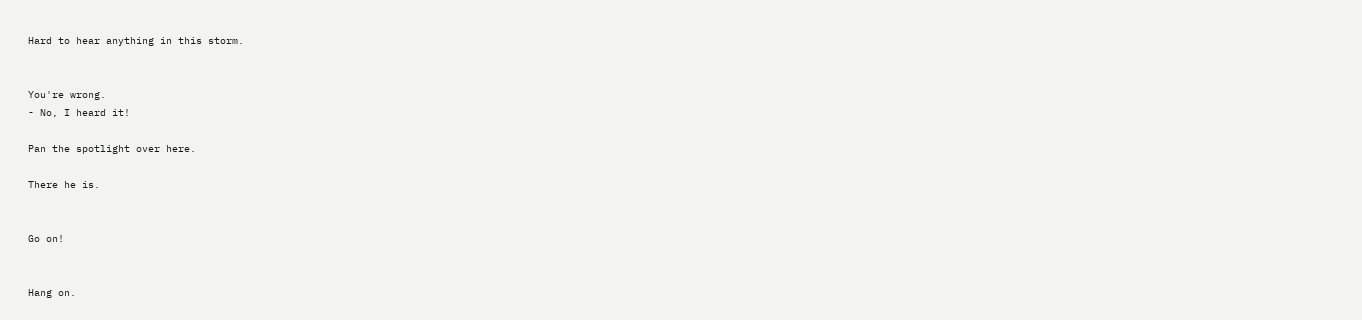Hard to hear anything in this storm.


You're wrong.
- No, I heard it!

Pan the spotlight over here.

There he is.


Go on!


Hang on.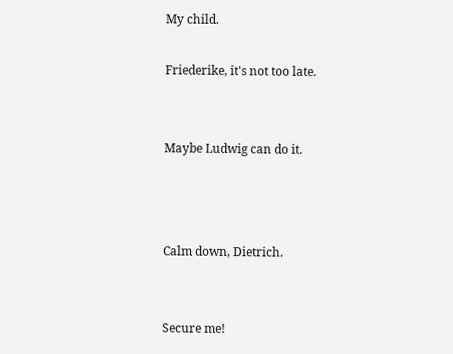My child.

Friederike, it's not too late.


Maybe Ludwig can do it.



Calm down, Dietrich.


Secure me!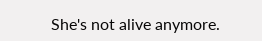She's not alive anymore.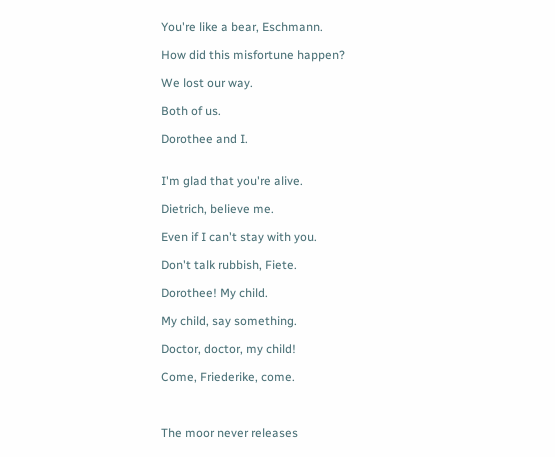You're like a bear, Eschmann.

How did this misfortune happen?

We lost our way.

Both of us.

Dorothee and I.


I'm glad that you're alive.

Dietrich, believe me.

Even if I can't stay with you.

Don't talk rubbish, Fiete.

Dorothee! My child.

My child, say something.

Doctor, doctor, my child!

Come, Friederike, come.



The moor never releases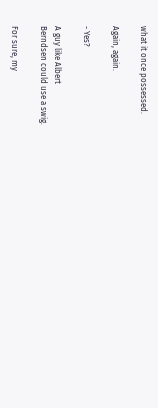what it once possessed.

Again, again.

- Yes?

A guy like Albert
Berndsen could use a swig.

For sure, my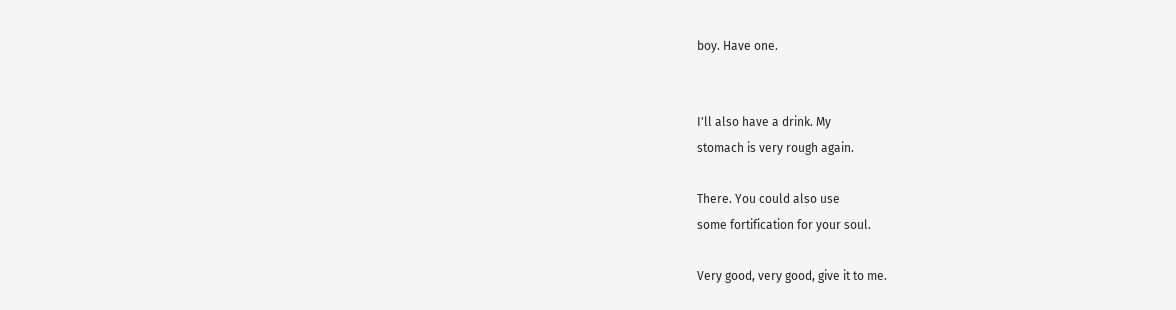boy. Have one.


I'll also have a drink. My
stomach is very rough again.

There. You could also use
some fortification for your soul.

Very good, very good, give it to me.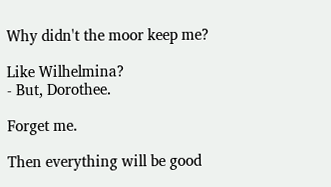Why didn't the moor keep me?

Like Wilhelmina?
- But, Dorothee.

Forget me.

Then everything will be good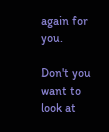again for you.

Don't you want to look at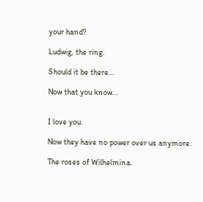your hand?

Ludwig, the ring.

Should it be there...

Now that you know...


I love you.

Now they have no power over us anymore.

The roses of Wilhelmina.